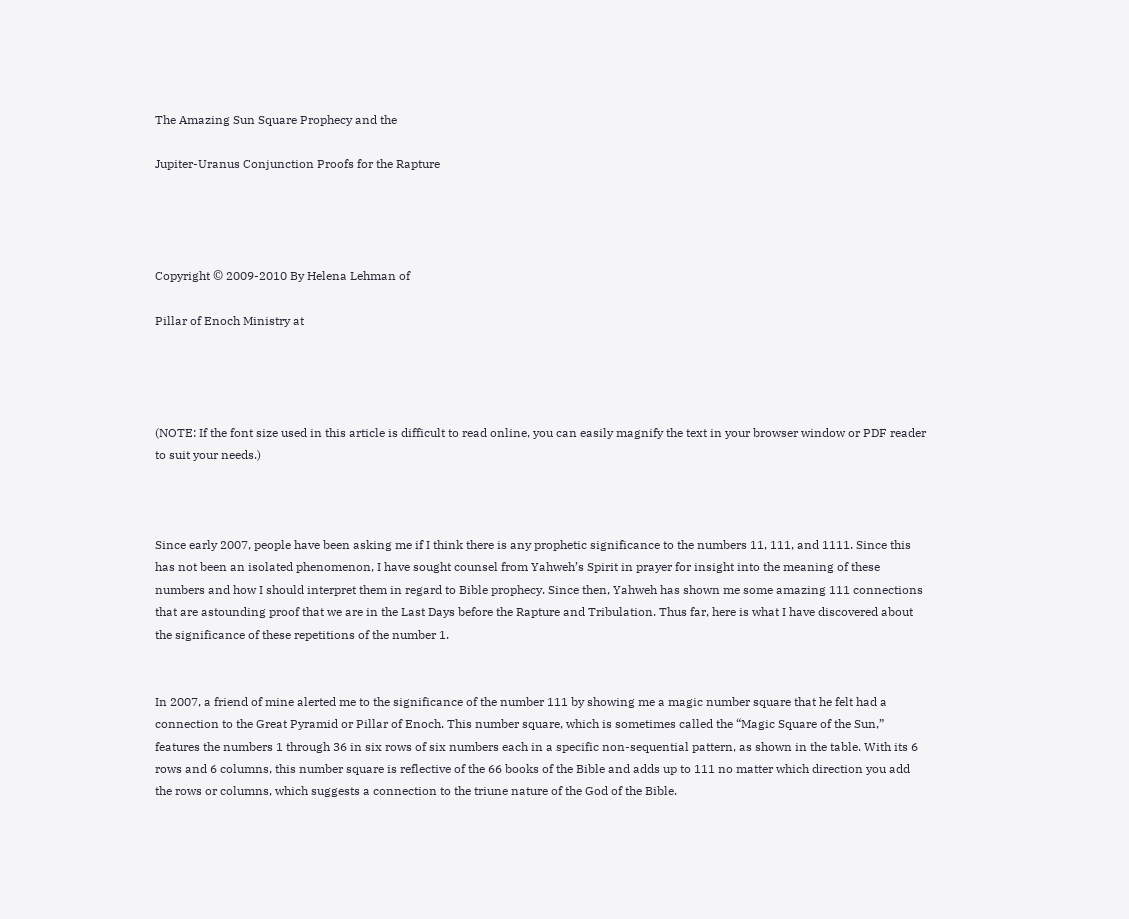The Amazing Sun Square Prophecy and the

Jupiter-Uranus Conjunction Proofs for the Rapture




Copyright © 2009-2010 By Helena Lehman of

Pillar of Enoch Ministry at




(NOTE: If the font size used in this article is difficult to read online, you can easily magnify the text in your browser window or PDF reader to suit your needs.)



Since early 2007, people have been asking me if I think there is any prophetic significance to the numbers 11, 111, and 1111. Since this has not been an isolated phenomenon, I have sought counsel from Yahweh’s Spirit in prayer for insight into the meaning of these numbers and how I should interpret them in regard to Bible prophecy. Since then, Yahweh has shown me some amazing 111 connections that are astounding proof that we are in the Last Days before the Rapture and Tribulation. Thus far, here is what I have discovered about the significance of these repetitions of the number 1.


In 2007, a friend of mine alerted me to the significance of the number 111 by showing me a magic number square that he felt had a connection to the Great Pyramid or Pillar of Enoch. This number square, which is sometimes called the “Magic Square of the Sun,” features the numbers 1 through 36 in six rows of six numbers each in a specific non-sequential pattern, as shown in the table. With its 6 rows and 6 columns, this number square is reflective of the 66 books of the Bible and adds up to 111 no matter which direction you add the rows or columns, which suggests a connection to the triune nature of the God of the Bible.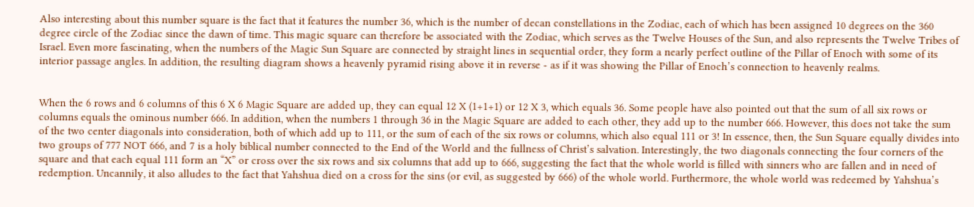Also interesting about this number square is the fact that it features the number 36, which is the number of decan constellations in the Zodiac, each of which has been assigned 10 degrees on the 360 degree circle of the Zodiac since the dawn of time. This magic square can therefore be associated with the Zodiac, which serves as the Twelve Houses of the Sun, and also represents the Twelve Tribes of Israel. Even more fascinating, when the numbers of the Magic Sun Square are connected by straight lines in sequential order, they form a nearly perfect outline of the Pillar of Enoch with some of its interior passage angles. In addition, the resulting diagram shows a heavenly pyramid rising above it in reverse - as if it was showing the Pillar of Enoch’s connection to heavenly realms.


When the 6 rows and 6 columns of this 6 X 6 Magic Square are added up, they can equal 12 X (1+1+1) or 12 X 3, which equals 36. Some people have also pointed out that the sum of all six rows or columns equals the ominous number 666. In addition, when the numbers 1 through 36 in the Magic Square are added to each other, they add up to the number 666. However, this does not take the sum of the two center diagonals into consideration, both of which add up to 111, or the sum of each of the six rows or columns, which also equal 111 or 3! In essence, then, the Sun Square equally divides into two groups of 777 NOT 666, and 7 is a holy biblical number connected to the End of the World and the fullness of Christ’s salvation. Interestingly, the two diagonals connecting the four corners of the square and that each equal 111 form an “X” or cross over the six rows and six columns that add up to 666, suggesting the fact that the whole world is filled with sinners who are fallen and in need of redemption. Uncannily, it also alludes to the fact that Yahshua died on a cross for the sins (or evil, as suggested by 666) of the whole world. Furthermore, the whole world was redeemed by Yahshua’s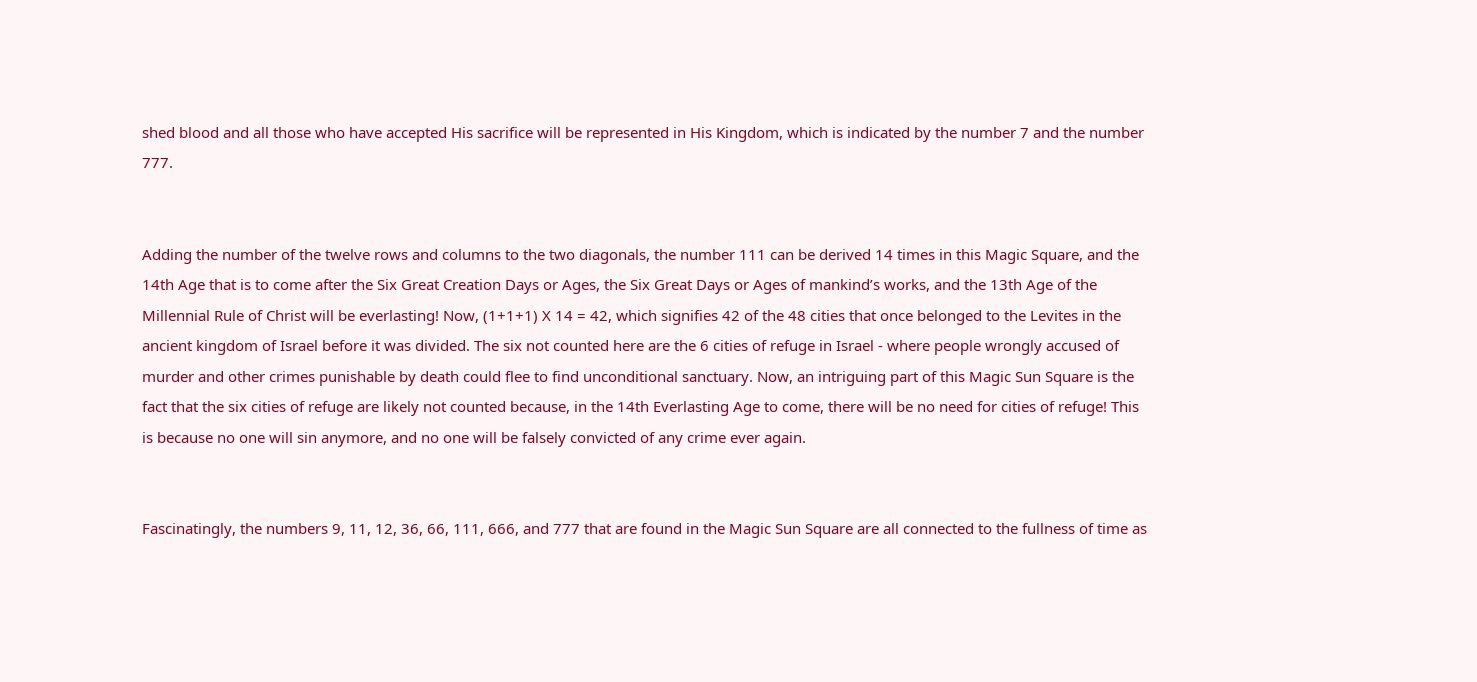shed blood and all those who have accepted His sacrifice will be represented in His Kingdom, which is indicated by the number 7 and the number 777.


Adding the number of the twelve rows and columns to the two diagonals, the number 111 can be derived 14 times in this Magic Square, and the 14th Age that is to come after the Six Great Creation Days or Ages, the Six Great Days or Ages of mankind’s works, and the 13th Age of the Millennial Rule of Christ will be everlasting! Now, (1+1+1) X 14 = 42, which signifies 42 of the 48 cities that once belonged to the Levites in the ancient kingdom of Israel before it was divided. The six not counted here are the 6 cities of refuge in Israel - where people wrongly accused of murder and other crimes punishable by death could flee to find unconditional sanctuary. Now, an intriguing part of this Magic Sun Square is the fact that the six cities of refuge are likely not counted because, in the 14th Everlasting Age to come, there will be no need for cities of refuge! This is because no one will sin anymore, and no one will be falsely convicted of any crime ever again.


Fascinatingly, the numbers 9, 11, 12, 36, 66, 111, 666, and 777 that are found in the Magic Sun Square are all connected to the fullness of time as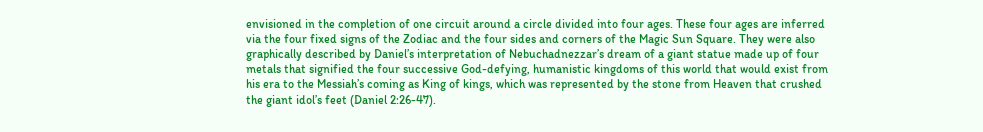envisioned in the completion of one circuit around a circle divided into four ages. These four ages are inferred via the four fixed signs of the Zodiac and the four sides and corners of the Magic Sun Square. They were also graphically described by Daniel’s interpretation of Nebuchadnezzar’s dream of a giant statue made up of four metals that signified the four successive God-defying, humanistic kingdoms of this world that would exist from his era to the Messiah’s coming as King of kings, which was represented by the stone from Heaven that crushed the giant idol’s feet (Daniel 2:26-47).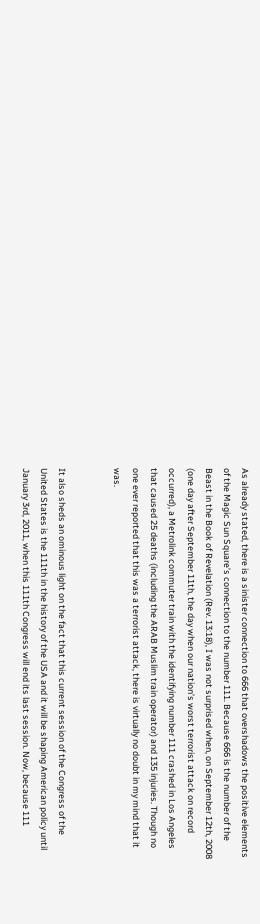As already stated, there is a sinister connection to 666 that overshadows the positive elements of the Magic Sun Square’s connection to the number 111. Because 666 is the number of the Beast in the Book of Revelation (Rev. 13:18), I was not surprised when, on September 12th, 2008 (one day after September 11th, the day when our nation’s worst terrorist attack on record occurred), a Metrolink commuter train with the identifying number 111 crashed in Los Angeles that caused 25 deaths (including the ARAB Muslim train operator) and 135 injuries. Though no one ever reported that this was a terrorist attack, there is virtually no doubt in my mind that it was.


It also sheds an ominous light on the fact that this current session of the Congress of the United States is the 111th in the history of the USA and it will be shaping American policy until January 3rd, 2011, when this 111th Congress will end its last session. Now, because 111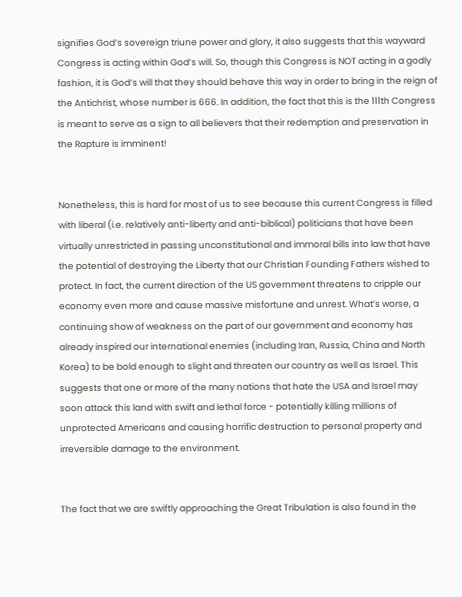signifies God’s sovereign triune power and glory, it also suggests that this wayward Congress is acting within God’s will. So, though this Congress is NOT acting in a godly fashion, it is God’s will that they should behave this way in order to bring in the reign of the Antichrist, whose number is 666. In addition, the fact that this is the 111th Congress is meant to serve as a sign to all believers that their redemption and preservation in the Rapture is imminent!


Nonetheless, this is hard for most of us to see because this current Congress is filled with liberal (i.e. relatively anti-liberty and anti-biblical) politicians that have been virtually unrestricted in passing unconstitutional and immoral bills into law that have the potential of destroying the Liberty that our Christian Founding Fathers wished to protect. In fact, the current direction of the US government threatens to cripple our economy even more and cause massive misfortune and unrest. What’s worse, a continuing show of weakness on the part of our government and economy has already inspired our international enemies (including Iran, Russia, China and North Korea) to be bold enough to slight and threaten our country as well as Israel. This suggests that one or more of the many nations that hate the USA and Israel may soon attack this land with swift and lethal force - potentially killing millions of unprotected Americans and causing horrific destruction to personal property and irreversible damage to the environment.


The fact that we are swiftly approaching the Great Tribulation is also found in the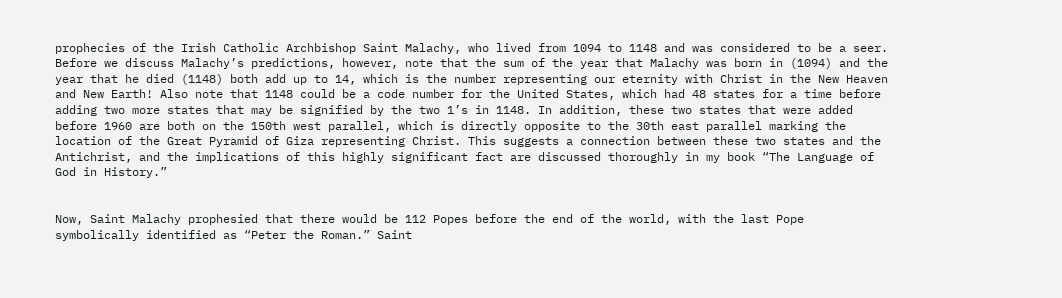prophecies of the Irish Catholic Archbishop Saint Malachy, who lived from 1094 to 1148 and was considered to be a seer. Before we discuss Malachy’s predictions, however, note that the sum of the year that Malachy was born in (1094) and the year that he died (1148) both add up to 14, which is the number representing our eternity with Christ in the New Heaven and New Earth! Also note that 1148 could be a code number for the United States, which had 48 states for a time before adding two more states that may be signified by the two 1’s in 1148. In addition, these two states that were added before 1960 are both on the 150th west parallel, which is directly opposite to the 30th east parallel marking the location of the Great Pyramid of Giza representing Christ. This suggests a connection between these two states and the Antichrist, and the implications of this highly significant fact are discussed thoroughly in my book “The Language of God in History.”


Now, Saint Malachy prophesied that there would be 112 Popes before the end of the world, with the last Pope symbolically identified as “Peter the Roman.” Saint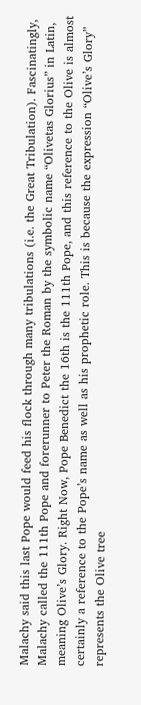Malachy said this last Pope would feed his flock through many tribulations (i.e. the Great Tribulation). Fascinatingly, Malachy called the 111th Pope and forerunner to Peter the Roman by the symbolic name “Olivetas Glorius” in Latin, meaning Olive’s Glory. Right Now, Pope Benedict the 16th is the 111th Pope, and this reference to the Olive is almost certainly a reference to the Pope’s name as well as his prophetic role. This is because the expression “Olive’s Glory” represents the Olive tree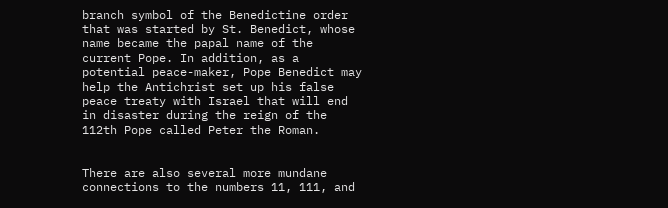branch symbol of the Benedictine order that was started by St. Benedict, whose name became the papal name of the current Pope. In addition, as a potential peace-maker, Pope Benedict may help the Antichrist set up his false peace treaty with Israel that will end in disaster during the reign of the 112th Pope called Peter the Roman.


There are also several more mundane connections to the numbers 11, 111, and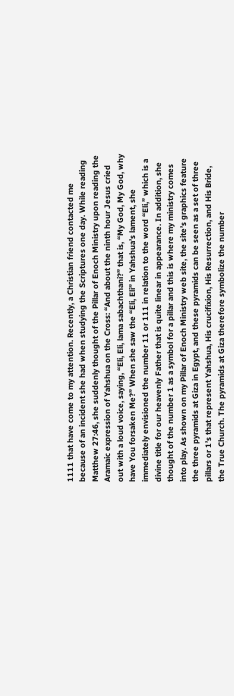1111 that have come to my attention. Recently, a Christian friend contacted me because of an incident she had when studying the Scriptures one day. While reading Matthew 27:46, she suddenly thought of the Pillar of Enoch Ministry upon reading the Aramaic expression of Yahshua on the Cross: “And about the ninth hour Jesus cried out with a loud voice, saying, “Eli, Eli, lama sabachthani?” that is, “My God, My God, why have You forsaken Me?” When she saw the “Eli, Eli” in Yahshua’s lament, she immediately envisioned the number 11 or 111 in relation to the word “Eli,” which is a divine title for our heavenly Father that is quite linear in appearance. In addition, she thought of the number 1 as a symbol for a pillar and this is where my ministry comes into play. As shown on my Pillar of Enoch Ministry web site, the site’s graphics feature the three pyramids at Giza in Egypt, and these pyramids can be seen as a set of three pillars or 1’s that represent Yahshua, His crucifixion, His Resurrection, and His Bride, the True Church. The pyramids at Giza therefore symbolize the number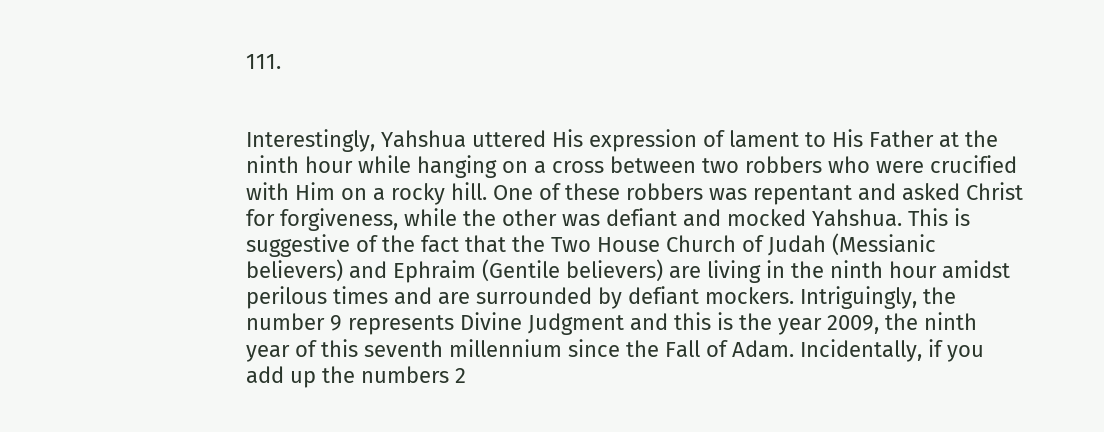111.


Interestingly, Yahshua uttered His expression of lament to His Father at the ninth hour while hanging on a cross between two robbers who were crucified with Him on a rocky hill. One of these robbers was repentant and asked Christ for forgiveness, while the other was defiant and mocked Yahshua. This is suggestive of the fact that the Two House Church of Judah (Messianic believers) and Ephraim (Gentile believers) are living in the ninth hour amidst perilous times and are surrounded by defiant mockers. Intriguingly, the number 9 represents Divine Judgment and this is the year 2009, the ninth year of this seventh millennium since the Fall of Adam. Incidentally, if you add up the numbers 2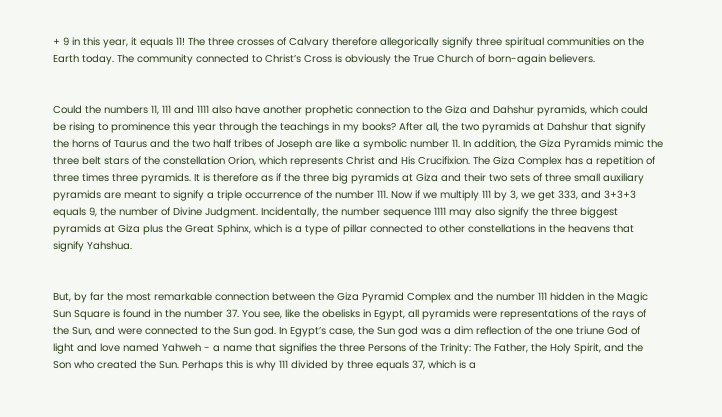+ 9 in this year, it equals 11! The three crosses of Calvary therefore allegorically signify three spiritual communities on the Earth today. The community connected to Christ’s Cross is obviously the True Church of born-again believers.


Could the numbers 11, 111 and 1111 also have another prophetic connection to the Giza and Dahshur pyramids, which could be rising to prominence this year through the teachings in my books? After all, the two pyramids at Dahshur that signify the horns of Taurus and the two half tribes of Joseph are like a symbolic number 11. In addition, the Giza Pyramids mimic the three belt stars of the constellation Orion, which represents Christ and His Crucifixion. The Giza Complex has a repetition of three times three pyramids. It is therefore as if the three big pyramids at Giza and their two sets of three small auxiliary pyramids are meant to signify a triple occurrence of the number 111. Now if we multiply 111 by 3, we get 333, and 3+3+3 equals 9, the number of Divine Judgment. Incidentally, the number sequence 1111 may also signify the three biggest pyramids at Giza plus the Great Sphinx, which is a type of pillar connected to other constellations in the heavens that signify Yahshua.


But, by far the most remarkable connection between the Giza Pyramid Complex and the number 111 hidden in the Magic Sun Square is found in the number 37. You see, like the obelisks in Egypt, all pyramids were representations of the rays of the Sun, and were connected to the Sun god. In Egypt’s case, the Sun god was a dim reflection of the one triune God of light and love named Yahweh - a name that signifies the three Persons of the Trinity: The Father, the Holy Spirit, and the Son who created the Sun. Perhaps this is why 111 divided by three equals 37, which is a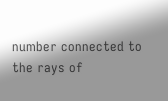number connected to the rays of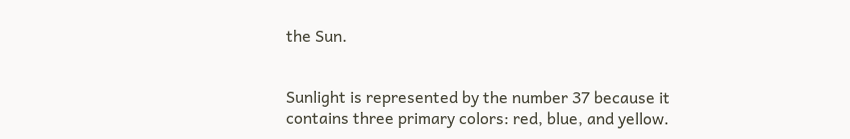the Sun.


Sunlight is represented by the number 37 because it contains three primary colors: red, blue, and yellow.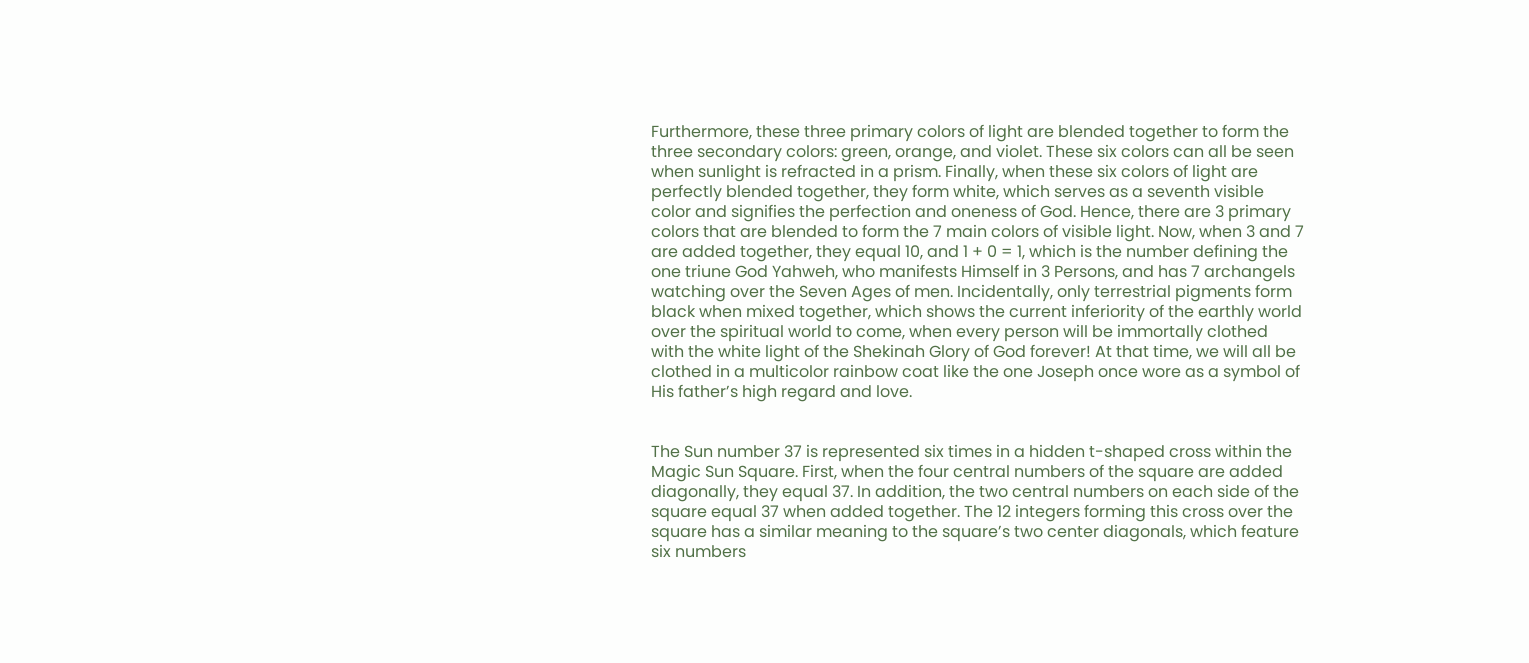Furthermore, these three primary colors of light are blended together to form the three secondary colors: green, orange, and violet. These six colors can all be seen when sunlight is refracted in a prism. Finally, when these six colors of light are perfectly blended together, they form white, which serves as a seventh visible color and signifies the perfection and oneness of God. Hence, there are 3 primary colors that are blended to form the 7 main colors of visible light. Now, when 3 and 7 are added together, they equal 10, and 1 + 0 = 1, which is the number defining the one triune God Yahweh, who manifests Himself in 3 Persons, and has 7 archangels watching over the Seven Ages of men. Incidentally, only terrestrial pigments form black when mixed together, which shows the current inferiority of the earthly world over the spiritual world to come, when every person will be immortally clothed with the white light of the Shekinah Glory of God forever! At that time, we will all be clothed in a multicolor rainbow coat like the one Joseph once wore as a symbol of His father’s high regard and love.


The Sun number 37 is represented six times in a hidden t-shaped cross within the Magic Sun Square. First, when the four central numbers of the square are added diagonally, they equal 37. In addition, the two central numbers on each side of the square equal 37 when added together. The 12 integers forming this cross over the square has a similar meaning to the square’s two center diagonals, which feature six numbers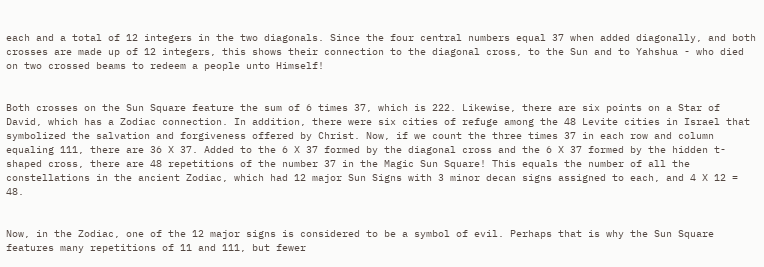each and a total of 12 integers in the two diagonals. Since the four central numbers equal 37 when added diagonally, and both crosses are made up of 12 integers, this shows their connection to the diagonal cross, to the Sun and to Yahshua - who died on two crossed beams to redeem a people unto Himself!


Both crosses on the Sun Square feature the sum of 6 times 37, which is 222. Likewise, there are six points on a Star of David, which has a Zodiac connection. In addition, there were six cities of refuge among the 48 Levite cities in Israel that symbolized the salvation and forgiveness offered by Christ. Now, if we count the three times 37 in each row and column equaling 111, there are 36 X 37. Added to the 6 X 37 formed by the diagonal cross and the 6 X 37 formed by the hidden t-shaped cross, there are 48 repetitions of the number 37 in the Magic Sun Square! This equals the number of all the constellations in the ancient Zodiac, which had 12 major Sun Signs with 3 minor decan signs assigned to each, and 4 X 12 = 48.


Now, in the Zodiac, one of the 12 major signs is considered to be a symbol of evil. Perhaps that is why the Sun Square features many repetitions of 11 and 111, but fewer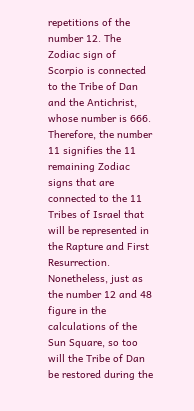repetitions of the number 12. The Zodiac sign of Scorpio is connected to the Tribe of Dan and the Antichrist, whose number is 666. Therefore, the number 11 signifies the 11 remaining Zodiac signs that are connected to the 11 Tribes of Israel that will be represented in the Rapture and First Resurrection. Nonetheless, just as the number 12 and 48 figure in the calculations of the Sun Square, so too will the Tribe of Dan be restored during the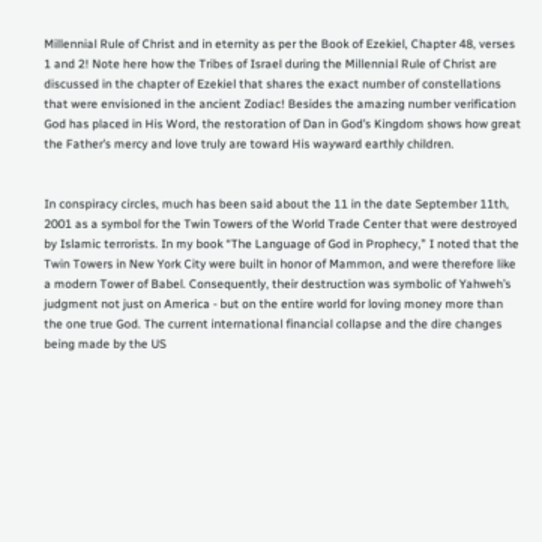Millennial Rule of Christ and in eternity as per the Book of Ezekiel, Chapter 48, verses 1 and 2! Note here how the Tribes of Israel during the Millennial Rule of Christ are discussed in the chapter of Ezekiel that shares the exact number of constellations that were envisioned in the ancient Zodiac! Besides the amazing number verification God has placed in His Word, the restoration of Dan in God’s Kingdom shows how great the Father’s mercy and love truly are toward His wayward earthly children.


In conspiracy circles, much has been said about the 11 in the date September 11th, 2001 as a symbol for the Twin Towers of the World Trade Center that were destroyed by Islamic terrorists. In my book “The Language of God in Prophecy,” I noted that the Twin Towers in New York City were built in honor of Mammon, and were therefore like a modern Tower of Babel. Consequently, their destruction was symbolic of Yahweh’s judgment not just on America - but on the entire world for loving money more than the one true God. The current international financial collapse and the dire changes being made by the US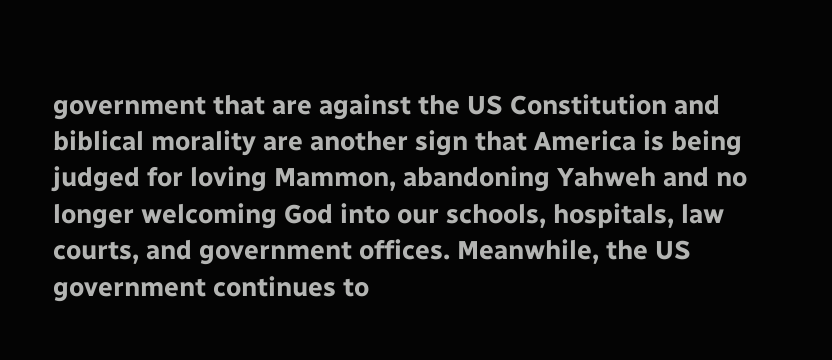government that are against the US Constitution and biblical morality are another sign that America is being judged for loving Mammon, abandoning Yahweh and no longer welcoming God into our schools, hospitals, law courts, and government offices. Meanwhile, the US government continues to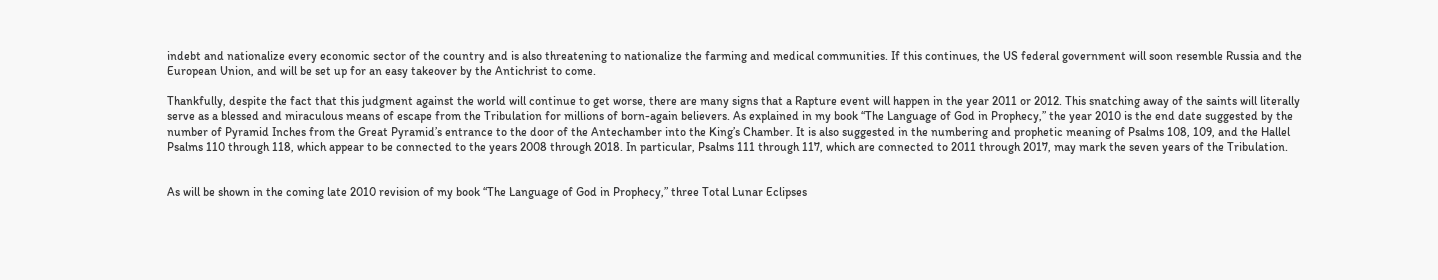indebt and nationalize every economic sector of the country and is also threatening to nationalize the farming and medical communities. If this continues, the US federal government will soon resemble Russia and the European Union, and will be set up for an easy takeover by the Antichrist to come.

Thankfully, despite the fact that this judgment against the world will continue to get worse, there are many signs that a Rapture event will happen in the year 2011 or 2012. This snatching away of the saints will literally serve as a blessed and miraculous means of escape from the Tribulation for millions of born-again believers. As explained in my book “The Language of God in Prophecy,” the year 2010 is the end date suggested by the number of Pyramid Inches from the Great Pyramid’s entrance to the door of the Antechamber into the King’s Chamber. It is also suggested in the numbering and prophetic meaning of Psalms 108, 109, and the Hallel Psalms 110 through 118, which appear to be connected to the years 2008 through 2018. In particular, Psalms 111 through 117, which are connected to 2011 through 2017, may mark the seven years of the Tribulation.


As will be shown in the coming late 2010 revision of my book “The Language of God in Prophecy,” three Total Lunar Eclipses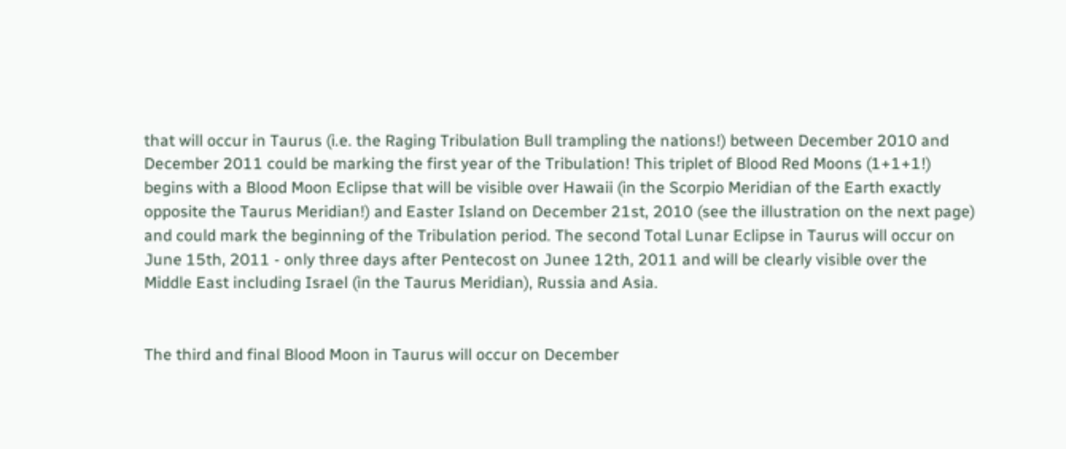that will occur in Taurus (i.e. the Raging Tribulation Bull trampling the nations!) between December 2010 and December 2011 could be marking the first year of the Tribulation! This triplet of Blood Red Moons (1+1+1!) begins with a Blood Moon Eclipse that will be visible over Hawaii (in the Scorpio Meridian of the Earth exactly opposite the Taurus Meridian!) and Easter Island on December 21st, 2010 (see the illustration on the next page) and could mark the beginning of the Tribulation period. The second Total Lunar Eclipse in Taurus will occur on June 15th, 2011 - only three days after Pentecost on Junee 12th, 2011 and will be clearly visible over the Middle East including Israel (in the Taurus Meridian), Russia and Asia.


The third and final Blood Moon in Taurus will occur on December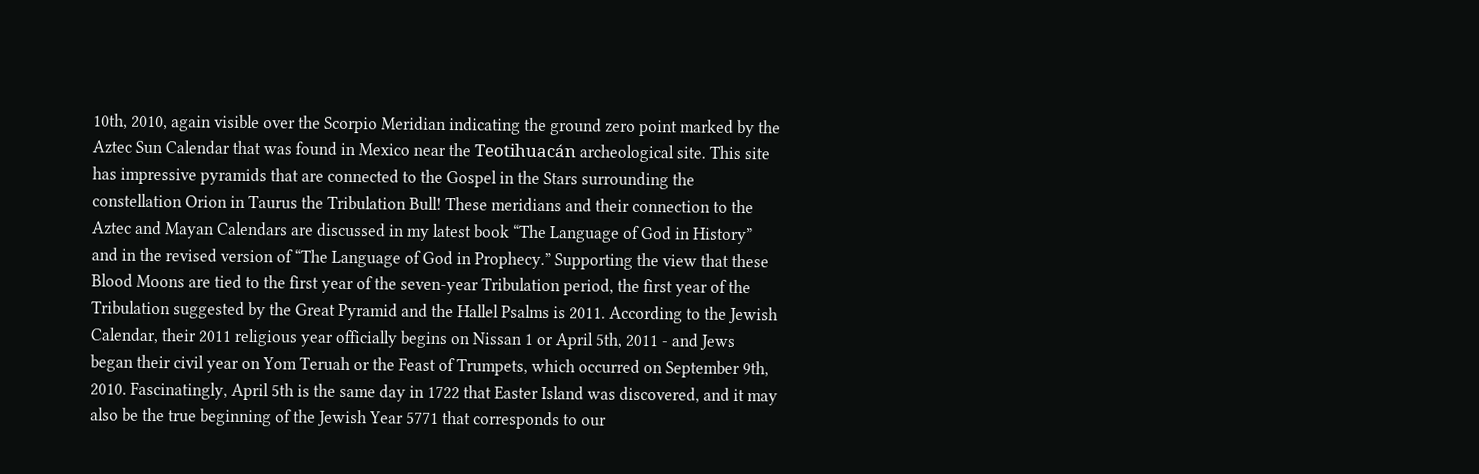10th, 2010, again visible over the Scorpio Meridian indicating the ground zero point marked by the Aztec Sun Calendar that was found in Mexico near the Teotihuacán archeological site. This site has impressive pyramids that are connected to the Gospel in the Stars surrounding the constellation Orion in Taurus the Tribulation Bull! These meridians and their connection to the Aztec and Mayan Calendars are discussed in my latest book “The Language of God in History” and in the revised version of “The Language of God in Prophecy.” Supporting the view that these Blood Moons are tied to the first year of the seven-year Tribulation period, the first year of the Tribulation suggested by the Great Pyramid and the Hallel Psalms is 2011. According to the Jewish Calendar, their 2011 religious year officially begins on Nissan 1 or April 5th, 2011 - and Jews began their civil year on Yom Teruah or the Feast of Trumpets, which occurred on September 9th, 2010. Fascinatingly, April 5th is the same day in 1722 that Easter Island was discovered, and it may also be the true beginning of the Jewish Year 5771 that corresponds to our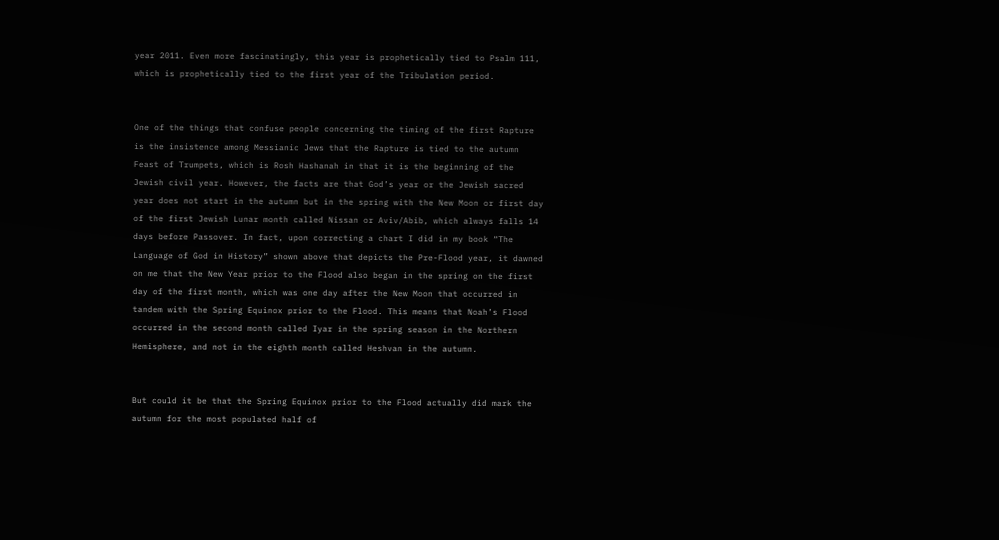year 2011. Even more fascinatingly, this year is prophetically tied to Psalm 111, which is prophetically tied to the first year of the Tribulation period.


One of the things that confuse people concerning the timing of the first Rapture is the insistence among Messianic Jews that the Rapture is tied to the autumn Feast of Trumpets, which is Rosh Hashanah in that it is the beginning of the Jewish civil year. However, the facts are that God’s year or the Jewish sacred year does not start in the autumn but in the spring with the New Moon or first day of the first Jewish Lunar month called Nissan or Aviv/Abib, which always falls 14 days before Passover. In fact, upon correcting a chart I did in my book “The Language of God in History” shown above that depicts the Pre-Flood year, it dawned on me that the New Year prior to the Flood also began in the spring on the first day of the first month, which was one day after the New Moon that occurred in tandem with the Spring Equinox prior to the Flood. This means that Noah’s Flood occurred in the second month called Iyar in the spring season in the Northern Hemisphere, and not in the eighth month called Heshvan in the autumn.


But could it be that the Spring Equinox prior to the Flood actually did mark the autumn for the most populated half of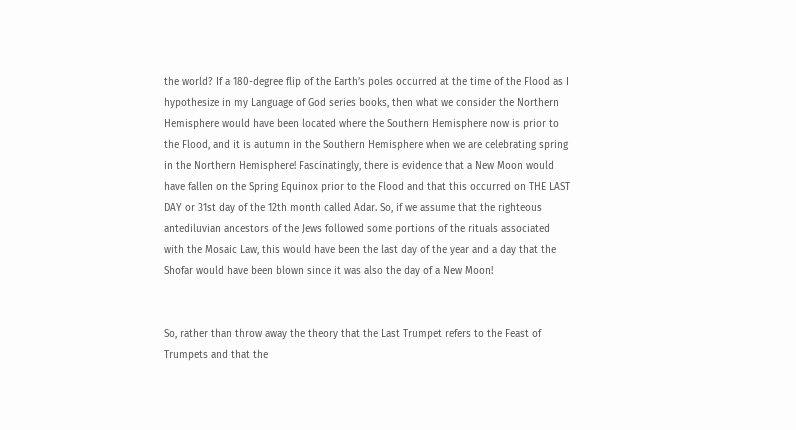the world? If a 180-degree flip of the Earth’s poles occurred at the time of the Flood as I hypothesize in my Language of God series books, then what we consider the Northern Hemisphere would have been located where the Southern Hemisphere now is prior to the Flood, and it is autumn in the Southern Hemisphere when we are celebrating spring in the Northern Hemisphere! Fascinatingly, there is evidence that a New Moon would have fallen on the Spring Equinox prior to the Flood and that this occurred on THE LAST DAY or 31st day of the 12th month called Adar. So, if we assume that the righteous antediluvian ancestors of the Jews followed some portions of the rituals associated with the Mosaic Law, this would have been the last day of the year and a day that the Shofar would have been blown since it was also the day of a New Moon!


So, rather than throw away the theory that the Last Trumpet refers to the Feast of Trumpets and that the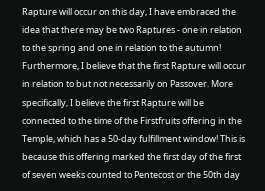Rapture will occur on this day, I have embraced the idea that there may be two Raptures - one in relation to the spring and one in relation to the autumn! Furthermore, I believe that the first Rapture will occur in relation to but not necessarily on Passover. More specifically, I believe the first Rapture will be connected to the time of the Firstfruits offering in the Temple, which has a 50-day fulfillment window! This is because this offering marked the first day of the first of seven weeks counted to Pentecost or the 50th day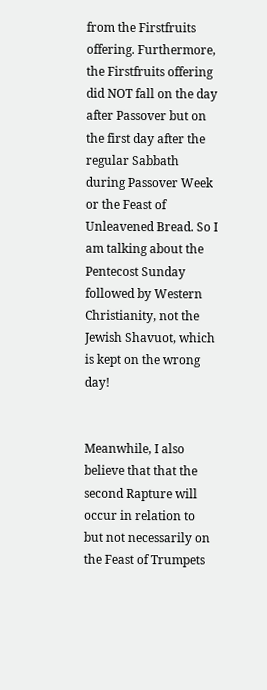from the Firstfruits offering. Furthermore, the Firstfruits offering did NOT fall on the day after Passover but on the first day after the regular Sabbath during Passover Week or the Feast of Unleavened Bread. So I am talking about the Pentecost Sunday followed by Western Christianity, not the Jewish Shavuot, which is kept on the wrong day!


Meanwhile, I also believe that that the second Rapture will occur in relation to but not necessarily on the Feast of Trumpets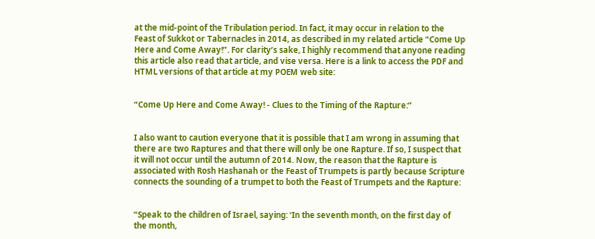at the mid-point of the Tribulation period. In fact, it may occur in relation to the Feast of Sukkot or Tabernacles in 2014, as described in my related article “Come Up Here and Come Away!”. For clarity’s sake, I highly recommend that anyone reading this article also read that article, and vise versa. Here is a link to access the PDF and HTML versions of that article at my POEM web site:


“Come Up Here and Come Away! - Clues to the Timing of the Rapture:”


I also want to caution everyone that it is possible that I am wrong in assuming that there are two Raptures and that there will only be one Rapture. If so, I suspect that it will not occur until the autumn of 2014. Now, the reason that the Rapture is associated with Rosh Hashanah or the Feast of Trumpets is partly because Scripture connects the sounding of a trumpet to both the Feast of Trumpets and the Rapture:


“Speak to the children of Israel, saying: ‘In the seventh month, on the first day of the month,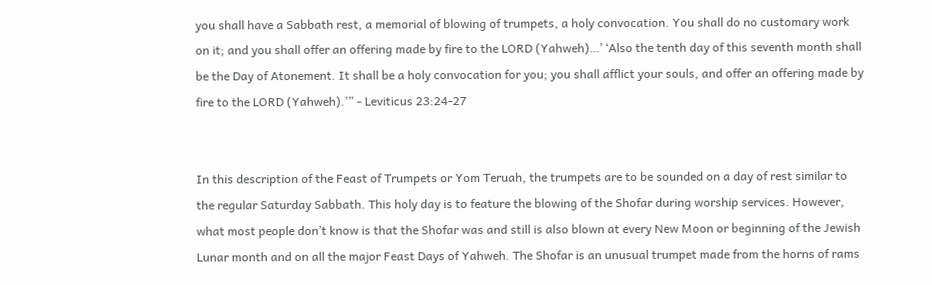you shall have a Sabbath rest, a memorial of blowing of trumpets, a holy convocation. You shall do no customary work on it; and you shall offer an offering made by fire to the LORD (Yahweh)…’ ‘Also the tenth day of this seventh month shall be the Day of Atonement. It shall be a holy convocation for you; you shall afflict your souls, and offer an offering made by fire to the LORD (Yahweh).’” - Leviticus 23:24-27


In this description of the Feast of Trumpets or Yom Teruah, the trumpets are to be sounded on a day of rest similar to the regular Saturday Sabbath. This holy day is to feature the blowing of the Shofar during worship services. However, what most people don’t know is that the Shofar was and still is also blown at every New Moon or beginning of the Jewish Lunar month and on all the major Feast Days of Yahweh. The Shofar is an unusual trumpet made from the horns of rams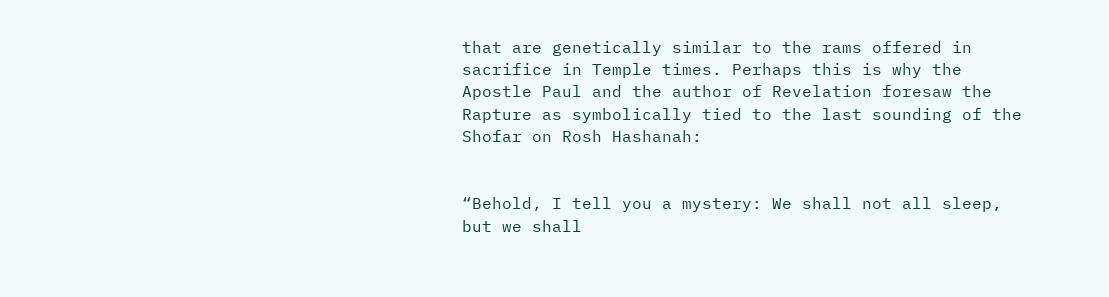that are genetically similar to the rams offered in sacrifice in Temple times. Perhaps this is why the Apostle Paul and the author of Revelation foresaw the Rapture as symbolically tied to the last sounding of the Shofar on Rosh Hashanah:


“Behold, I tell you a mystery: We shall not all sleep, but we shall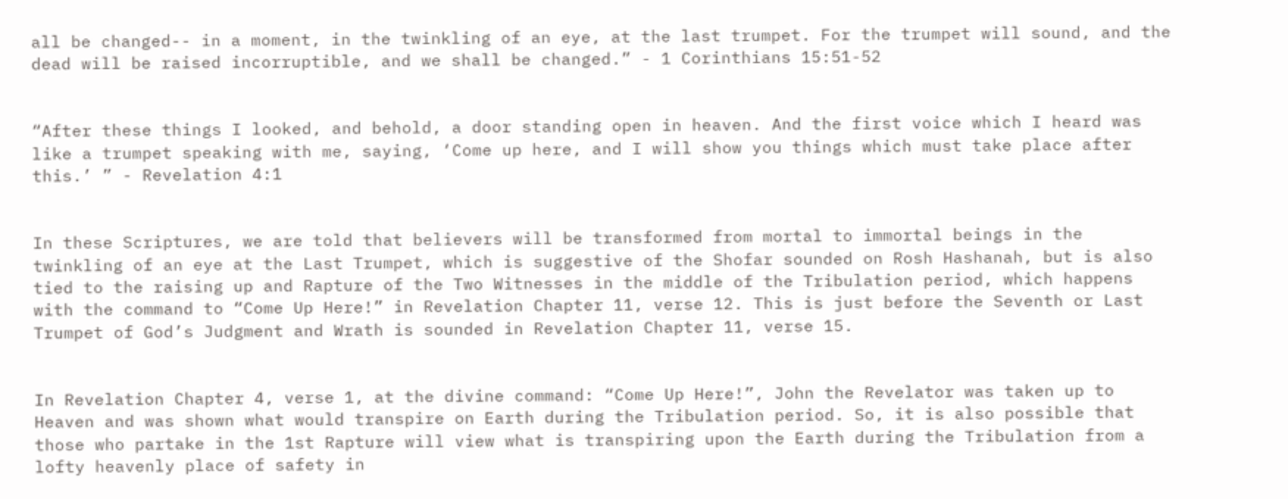all be changed-- in a moment, in the twinkling of an eye, at the last trumpet. For the trumpet will sound, and the dead will be raised incorruptible, and we shall be changed.” - 1 Corinthians 15:51-52


“After these things I looked, and behold, a door standing open in heaven. And the first voice which I heard was like a trumpet speaking with me, saying, ‘Come up here, and I will show you things which must take place after this.’ ” - Revelation 4:1


In these Scriptures, we are told that believers will be transformed from mortal to immortal beings in the twinkling of an eye at the Last Trumpet, which is suggestive of the Shofar sounded on Rosh Hashanah, but is also tied to the raising up and Rapture of the Two Witnesses in the middle of the Tribulation period, which happens with the command to “Come Up Here!” in Revelation Chapter 11, verse 12. This is just before the Seventh or Last Trumpet of God’s Judgment and Wrath is sounded in Revelation Chapter 11, verse 15.


In Revelation Chapter 4, verse 1, at the divine command: “Come Up Here!”, John the Revelator was taken up to Heaven and was shown what would transpire on Earth during the Tribulation period. So, it is also possible that those who partake in the 1st Rapture will view what is transpiring upon the Earth during the Tribulation from a lofty heavenly place of safety in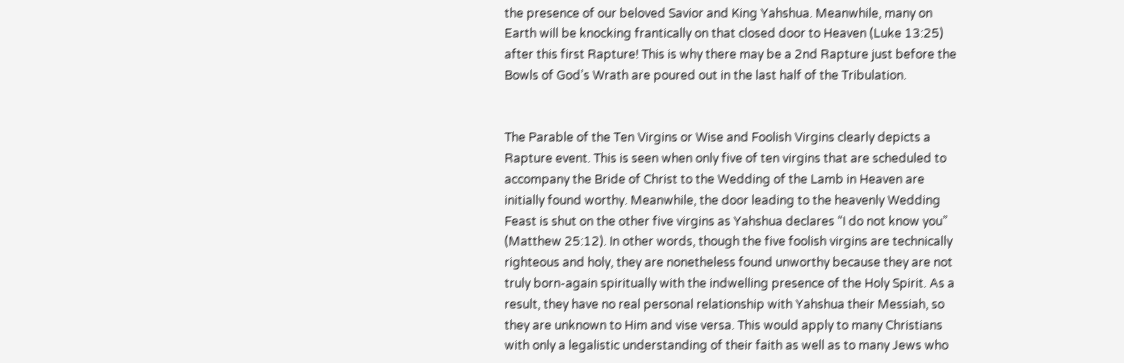the presence of our beloved Savior and King Yahshua. Meanwhile, many on Earth will be knocking frantically on that closed door to Heaven (Luke 13:25) after this first Rapture! This is why there may be a 2nd Rapture just before the Bowls of God’s Wrath are poured out in the last half of the Tribulation.


The Parable of the Ten Virgins or Wise and Foolish Virgins clearly depicts a Rapture event. This is seen when only five of ten virgins that are scheduled to accompany the Bride of Christ to the Wedding of the Lamb in Heaven are initially found worthy. Meanwhile, the door leading to the heavenly Wedding Feast is shut on the other five virgins as Yahshua declares “I do not know you” (Matthew 25:12). In other words, though the five foolish virgins are technically righteous and holy, they are nonetheless found unworthy because they are not truly born-again spiritually with the indwelling presence of the Holy Spirit. As a result, they have no real personal relationship with Yahshua their Messiah, so they are unknown to Him and vise versa. This would apply to many Christians with only a legalistic understanding of their faith as well as to many Jews who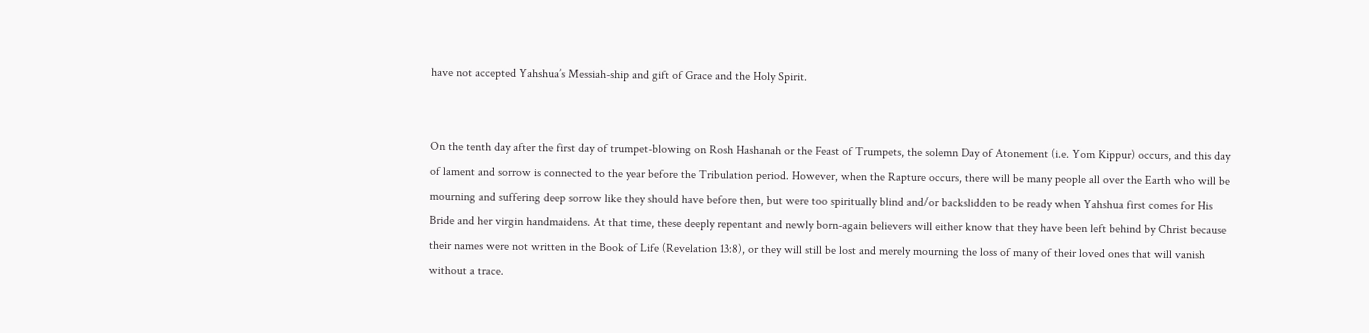have not accepted Yahshua’s Messiah-ship and gift of Grace and the Holy Spirit.


On the tenth day after the first day of trumpet-blowing on Rosh Hashanah or the Feast of Trumpets, the solemn Day of Atonement (i.e. Yom Kippur) occurs, and this day of lament and sorrow is connected to the year before the Tribulation period. However, when the Rapture occurs, there will be many people all over the Earth who will be mourning and suffering deep sorrow like they should have before then, but were too spiritually blind and/or backslidden to be ready when Yahshua first comes for His Bride and her virgin handmaidens. At that time, these deeply repentant and newly born-again believers will either know that they have been left behind by Christ because their names were not written in the Book of Life (Revelation 13:8), or they will still be lost and merely mourning the loss of many of their loved ones that will vanish without a trace.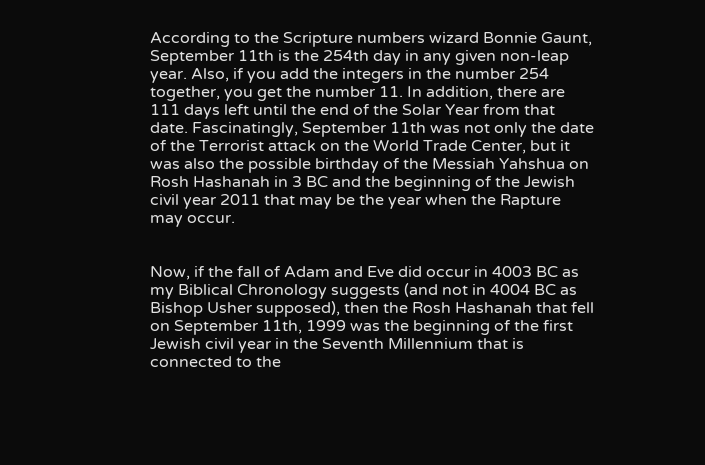According to the Scripture numbers wizard Bonnie Gaunt, September 11th is the 254th day in any given non-leap year. Also, if you add the integers in the number 254 together, you get the number 11. In addition, there are 111 days left until the end of the Solar Year from that date. Fascinatingly, September 11th was not only the date of the Terrorist attack on the World Trade Center, but it was also the possible birthday of the Messiah Yahshua on Rosh Hashanah in 3 BC and the beginning of the Jewish civil year 2011 that may be the year when the Rapture may occur.


Now, if the fall of Adam and Eve did occur in 4003 BC as my Biblical Chronology suggests (and not in 4004 BC as Bishop Usher supposed), then the Rosh Hashanah that fell on September 11th, 1999 was the beginning of the first Jewish civil year in the Seventh Millennium that is connected to the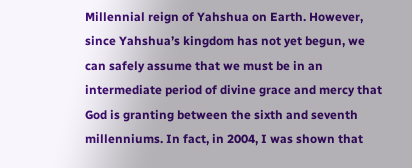Millennial reign of Yahshua on Earth. However, since Yahshua’s kingdom has not yet begun, we can safely assume that we must be in an intermediate period of divine grace and mercy that God is granting between the sixth and seventh millenniums. In fact, in 2004, I was shown that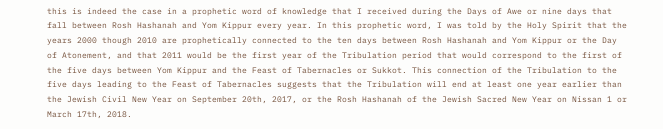this is indeed the case in a prophetic word of knowledge that I received during the Days of Awe or nine days that fall between Rosh Hashanah and Yom Kippur every year. In this prophetic word, I was told by the Holy Spirit that the years 2000 though 2010 are prophetically connected to the ten days between Rosh Hashanah and Yom Kippur or the Day of Atonement, and that 2011 would be the first year of the Tribulation period that would correspond to the first of the five days between Yom Kippur and the Feast of Tabernacles or Sukkot. This connection of the Tribulation to the five days leading to the Feast of Tabernacles suggests that the Tribulation will end at least one year earlier than the Jewish Civil New Year on September 20th, 2017, or the Rosh Hashanah of the Jewish Sacred New Year on Nissan 1 or March 17th, 2018.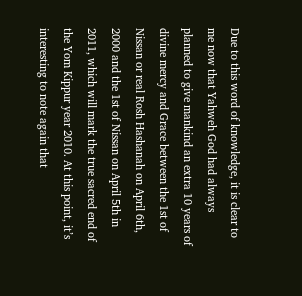Due to this word of knowledge, it is clear to me now that Yahweh God had always planned to give mankind an extra 10 years of divine mercy and Grace between the 1st of Nissan or real Rosh Hashanah on April 6th, 2000 and the 1st of Nissan on April 5th in 2011, which will mark the true sacred end of the Yom Kippur year 2010. At this point, it’s interesting to note again that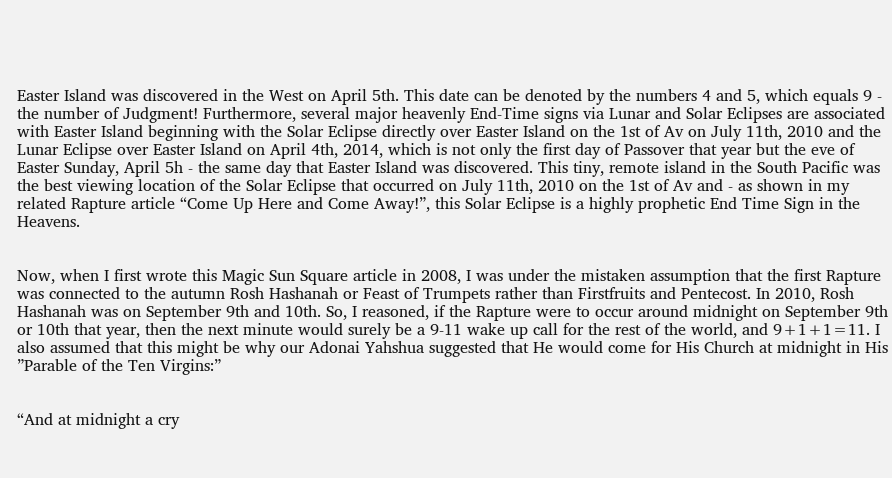Easter Island was discovered in the West on April 5th. This date can be denoted by the numbers 4 and 5, which equals 9 - the number of Judgment! Furthermore, several major heavenly End-Time signs via Lunar and Solar Eclipses are associated with Easter Island beginning with the Solar Eclipse directly over Easter Island on the 1st of Av on July 11th, 2010 and the Lunar Eclipse over Easter Island on April 4th, 2014, which is not only the first day of Passover that year but the eve of Easter Sunday, April 5h - the same day that Easter Island was discovered. This tiny, remote island in the South Pacific was the best viewing location of the Solar Eclipse that occurred on July 11th, 2010 on the 1st of Av and - as shown in my related Rapture article “Come Up Here and Come Away!”, this Solar Eclipse is a highly prophetic End Time Sign in the Heavens.


Now, when I first wrote this Magic Sun Square article in 2008, I was under the mistaken assumption that the first Rapture was connected to the autumn Rosh Hashanah or Feast of Trumpets rather than Firstfruits and Pentecost. In 2010, Rosh Hashanah was on September 9th and 10th. So, I reasoned, if the Rapture were to occur around midnight on September 9th or 10th that year, then the next minute would surely be a 9-11 wake up call for the rest of the world, and 9+1+1=11. I also assumed that this might be why our Adonai Yahshua suggested that He would come for His Church at midnight in His ”Parable of the Ten Virgins:”


“And at midnight a cry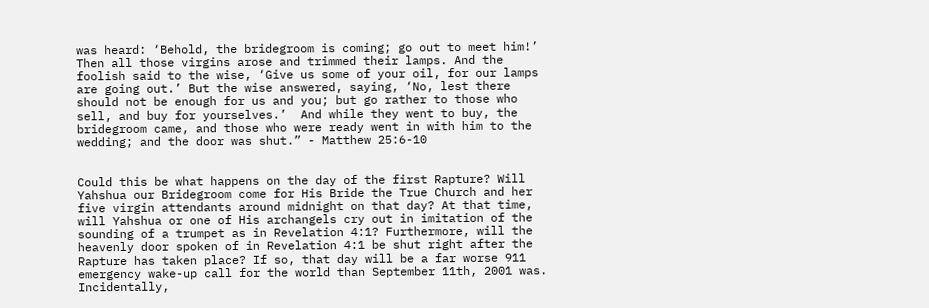was heard: ‘Behold, the bridegroom is coming; go out to meet him!’ Then all those virgins arose and trimmed their lamps. And the foolish said to the wise, ‘Give us some of your oil, for our lamps are going out.’ But the wise answered, saying, ‘No, lest there should not be enough for us and you; but go rather to those who sell, and buy for yourselves.’  And while they went to buy, the bridegroom came, and those who were ready went in with him to the wedding; and the door was shut.” - Matthew 25:6-10


Could this be what happens on the day of the first Rapture? Will Yahshua our Bridegroom come for His Bride the True Church and her five virgin attendants around midnight on that day? At that time, will Yahshua or one of His archangels cry out in imitation of the sounding of a trumpet as in Revelation 4:1? Furthermore, will the heavenly door spoken of in Revelation 4:1 be shut right after the Rapture has taken place? If so, that day will be a far worse 911 emergency wake-up call for the world than September 11th, 2001 was. Incidentally,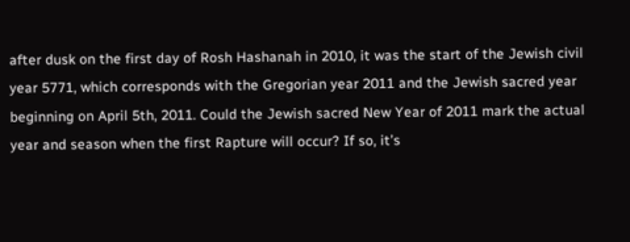after dusk on the first day of Rosh Hashanah in 2010, it was the start of the Jewish civil year 5771, which corresponds with the Gregorian year 2011 and the Jewish sacred year beginning on April 5th, 2011. Could the Jewish sacred New Year of 2011 mark the actual year and season when the first Rapture will occur? If so, it’s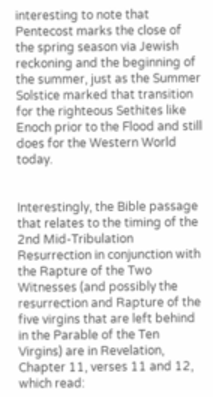interesting to note that Pentecost marks the close of the spring season via Jewish reckoning and the beginning of the summer, just as the Summer Solstice marked that transition for the righteous Sethites like Enoch prior to the Flood and still does for the Western World today.


Interestingly, the Bible passage that relates to the timing of the 2nd Mid-Tribulation Resurrection in conjunction with the Rapture of the Two Witnesses (and possibly the resurrection and Rapture of the five virgins that are left behind in the Parable of the Ten Virgins) are in Revelation, Chapter 11, verses 11 and 12, which read: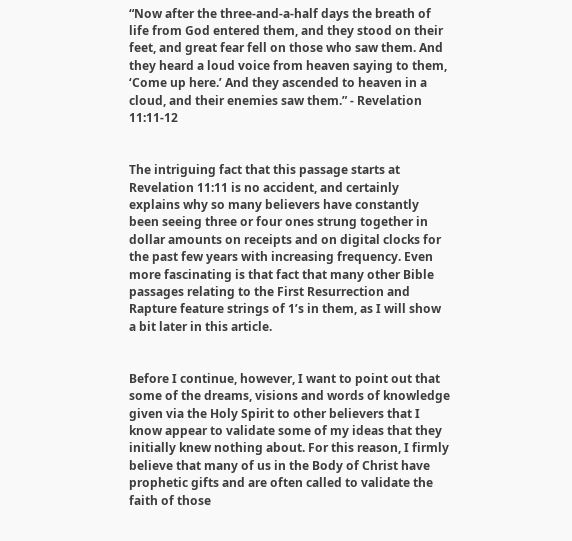“Now after the three-and-a-half days the breath of life from God entered them, and they stood on their feet, and great fear fell on those who saw them. And they heard a loud voice from heaven saying to them, ‘Come up here.’ And they ascended to heaven in a cloud, and their enemies saw them.” - Revelation 11:11-12


The intriguing fact that this passage starts at Revelation 11:11 is no accident, and certainly explains why so many believers have constantly been seeing three or four ones strung together in dollar amounts on receipts and on digital clocks for the past few years with increasing frequency. Even more fascinating is that fact that many other Bible passages relating to the First Resurrection and Rapture feature strings of 1’s in them, as I will show a bit later in this article.


Before I continue, however, I want to point out that some of the dreams, visions and words of knowledge given via the Holy Spirit to other believers that I know appear to validate some of my ideas that they initially knew nothing about. For this reason, I firmly believe that many of us in the Body of Christ have prophetic gifts and are often called to validate the faith of those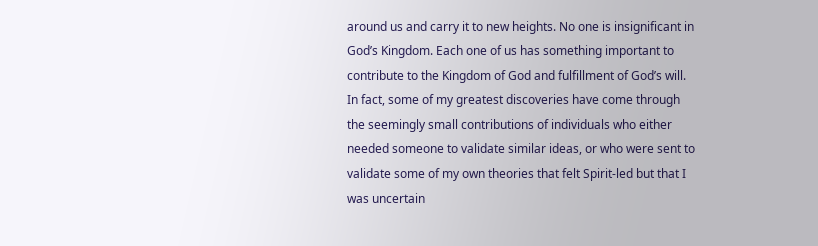around us and carry it to new heights. No one is insignificant in God’s Kingdom. Each one of us has something important to contribute to the Kingdom of God and fulfillment of God’s will. In fact, some of my greatest discoveries have come through the seemingly small contributions of individuals who either needed someone to validate similar ideas, or who were sent to validate some of my own theories that felt Spirit-led but that I was uncertain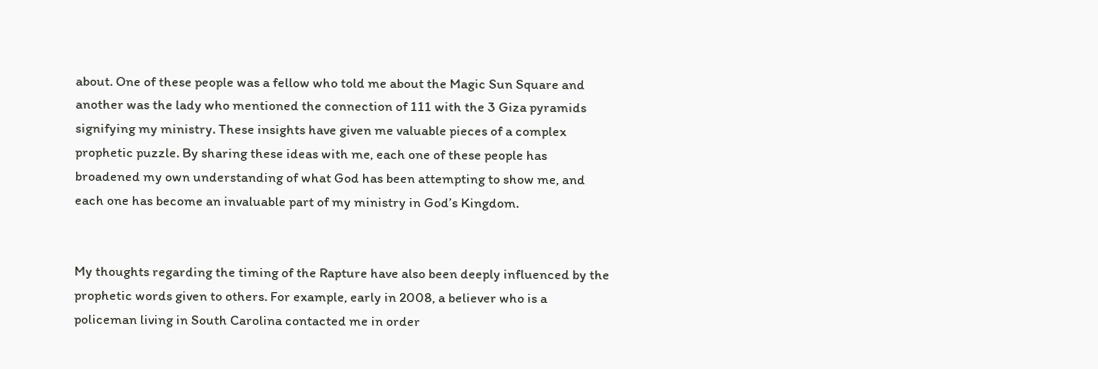about. One of these people was a fellow who told me about the Magic Sun Square and another was the lady who mentioned the connection of 111 with the 3 Giza pyramids signifying my ministry. These insights have given me valuable pieces of a complex prophetic puzzle. By sharing these ideas with me, each one of these people has broadened my own understanding of what God has been attempting to show me, and each one has become an invaluable part of my ministry in God’s Kingdom.


My thoughts regarding the timing of the Rapture have also been deeply influenced by the prophetic words given to others. For example, early in 2008, a believer who is a policeman living in South Carolina contacted me in order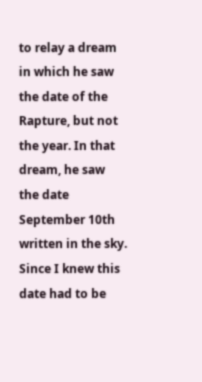to relay a dream in which he saw the date of the Rapture, but not the year. In that dream, he saw the date September 10th written in the sky. Since I knew this date had to be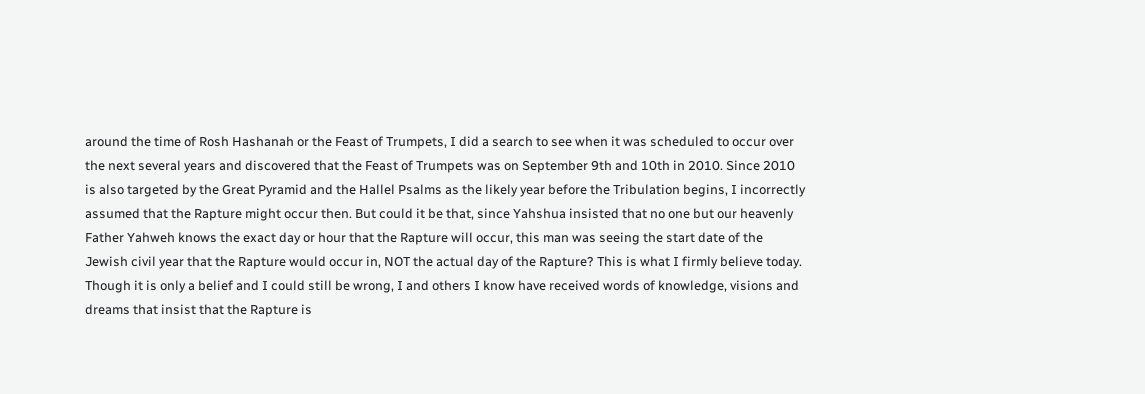around the time of Rosh Hashanah or the Feast of Trumpets, I did a search to see when it was scheduled to occur over the next several years and discovered that the Feast of Trumpets was on September 9th and 10th in 2010. Since 2010 is also targeted by the Great Pyramid and the Hallel Psalms as the likely year before the Tribulation begins, I incorrectly assumed that the Rapture might occur then. But could it be that, since Yahshua insisted that no one but our heavenly Father Yahweh knows the exact day or hour that the Rapture will occur, this man was seeing the start date of the Jewish civil year that the Rapture would occur in, NOT the actual day of the Rapture? This is what I firmly believe today. Though it is only a belief and I could still be wrong, I and others I know have received words of knowledge, visions and dreams that insist that the Rapture is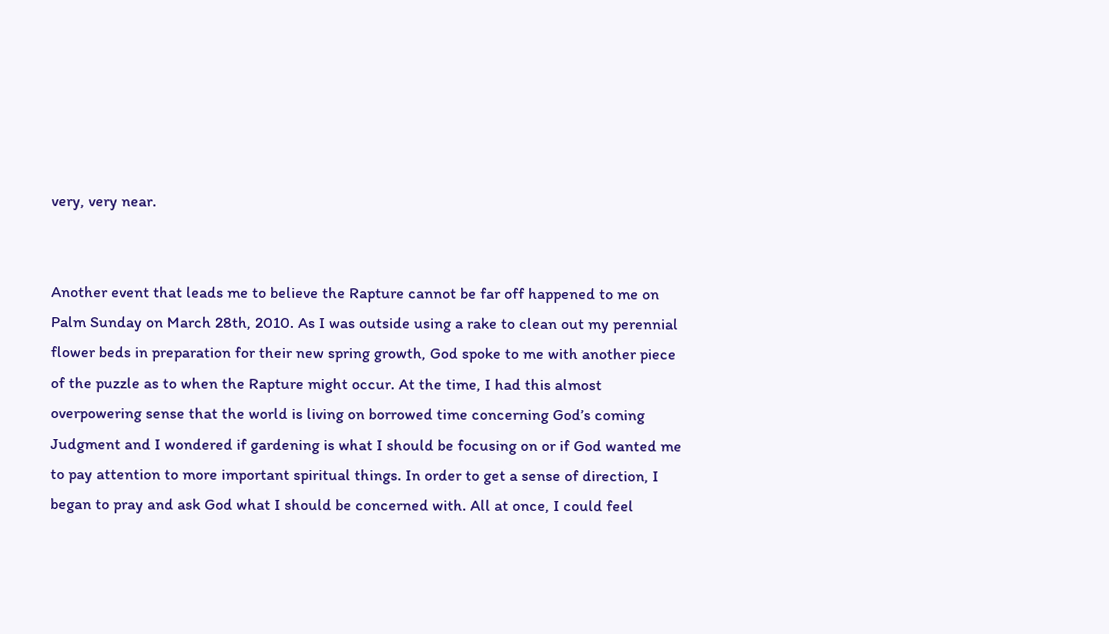very, very near.


Another event that leads me to believe the Rapture cannot be far off happened to me on Palm Sunday on March 28th, 2010. As I was outside using a rake to clean out my perennial flower beds in preparation for their new spring growth, God spoke to me with another piece of the puzzle as to when the Rapture might occur. At the time, I had this almost overpowering sense that the world is living on borrowed time concerning God’s coming Judgment and I wondered if gardening is what I should be focusing on or if God wanted me to pay attention to more important spiritual things. In order to get a sense of direction, I began to pray and ask God what I should be concerned with. All at once, I could feel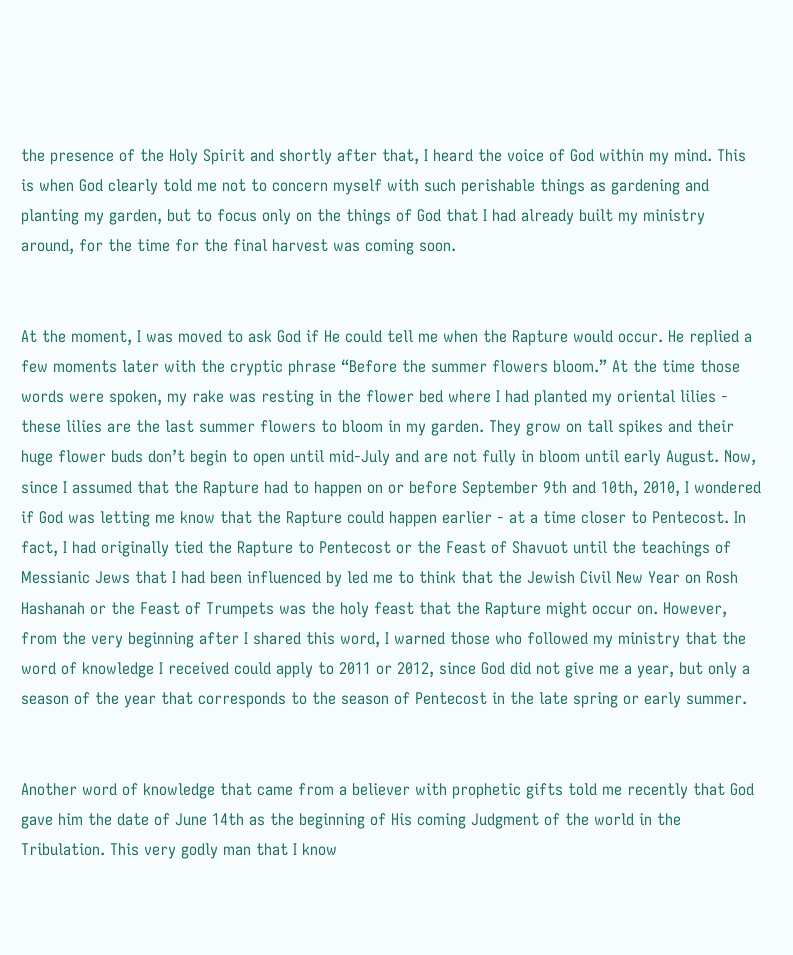the presence of the Holy Spirit and shortly after that, I heard the voice of God within my mind. This is when God clearly told me not to concern myself with such perishable things as gardening and planting my garden, but to focus only on the things of God that I had already built my ministry around, for the time for the final harvest was coming soon.


At the moment, I was moved to ask God if He could tell me when the Rapture would occur. He replied a few moments later with the cryptic phrase “Before the summer flowers bloom.” At the time those words were spoken, my rake was resting in the flower bed where I had planted my oriental lilies - these lilies are the last summer flowers to bloom in my garden. They grow on tall spikes and their huge flower buds don’t begin to open until mid-July and are not fully in bloom until early August. Now, since I assumed that the Rapture had to happen on or before September 9th and 10th, 2010, I wondered if God was letting me know that the Rapture could happen earlier - at a time closer to Pentecost. In fact, I had originally tied the Rapture to Pentecost or the Feast of Shavuot until the teachings of Messianic Jews that I had been influenced by led me to think that the Jewish Civil New Year on Rosh Hashanah or the Feast of Trumpets was the holy feast that the Rapture might occur on. However, from the very beginning after I shared this word, I warned those who followed my ministry that the word of knowledge I received could apply to 2011 or 2012, since God did not give me a year, but only a season of the year that corresponds to the season of Pentecost in the late spring or early summer.


Another word of knowledge that came from a believer with prophetic gifts told me recently that God gave him the date of June 14th as the beginning of His coming Judgment of the world in the Tribulation. This very godly man that I know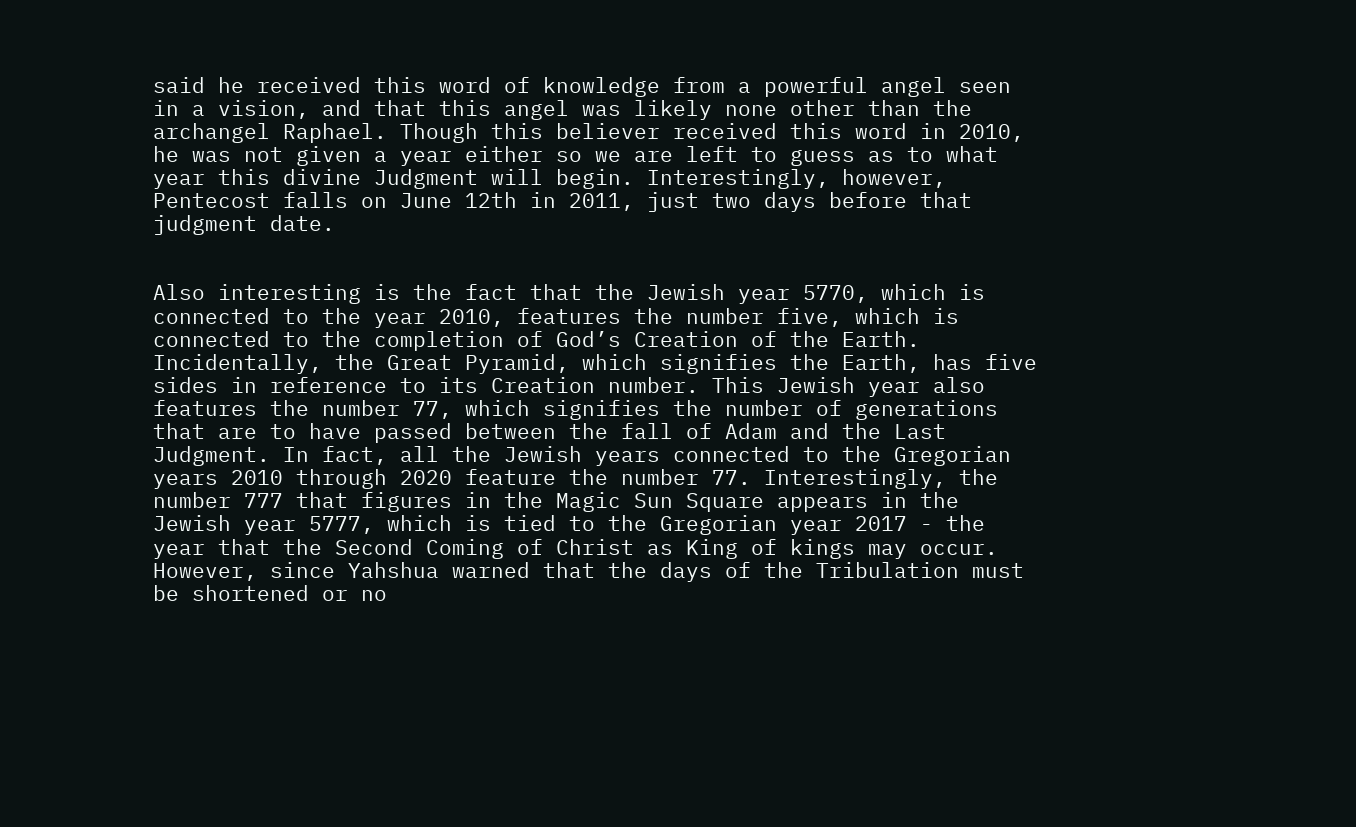said he received this word of knowledge from a powerful angel seen in a vision, and that this angel was likely none other than the archangel Raphael. Though this believer received this word in 2010, he was not given a year either so we are left to guess as to what year this divine Judgment will begin. Interestingly, however, Pentecost falls on June 12th in 2011, just two days before that judgment date.


Also interesting is the fact that the Jewish year 5770, which is connected to the year 2010, features the number five, which is connected to the completion of God’s Creation of the Earth. Incidentally, the Great Pyramid, which signifies the Earth, has five sides in reference to its Creation number. This Jewish year also features the number 77, which signifies the number of generations that are to have passed between the fall of Adam and the Last Judgment. In fact, all the Jewish years connected to the Gregorian years 2010 through 2020 feature the number 77. Interestingly, the number 777 that figures in the Magic Sun Square appears in the Jewish year 5777, which is tied to the Gregorian year 2017 - the year that the Second Coming of Christ as King of kings may occur. However, since Yahshua warned that the days of the Tribulation must be shortened or no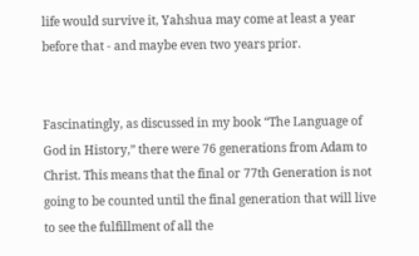life would survive it, Yahshua may come at least a year before that - and maybe even two years prior.


Fascinatingly, as discussed in my book “The Language of God in History,” there were 76 generations from Adam to Christ. This means that the final or 77th Generation is not going to be counted until the final generation that will live to see the fulfillment of all the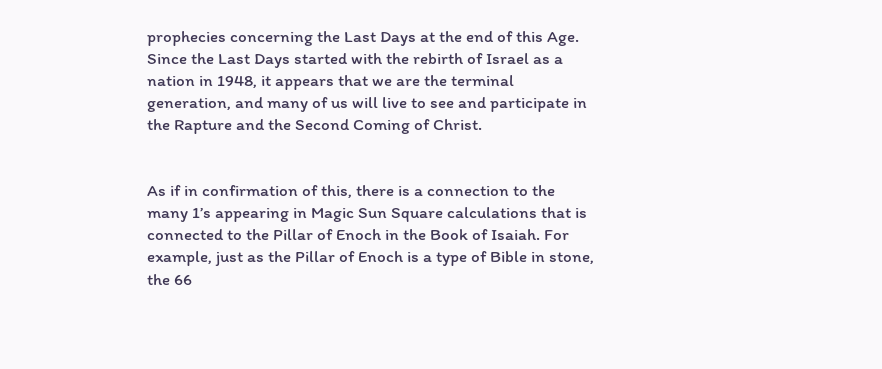prophecies concerning the Last Days at the end of this Age. Since the Last Days started with the rebirth of Israel as a nation in 1948, it appears that we are the terminal generation, and many of us will live to see and participate in the Rapture and the Second Coming of Christ.


As if in confirmation of this, there is a connection to the many 1’s appearing in Magic Sun Square calculations that is connected to the Pillar of Enoch in the Book of Isaiah. For example, just as the Pillar of Enoch is a type of Bible in stone, the 66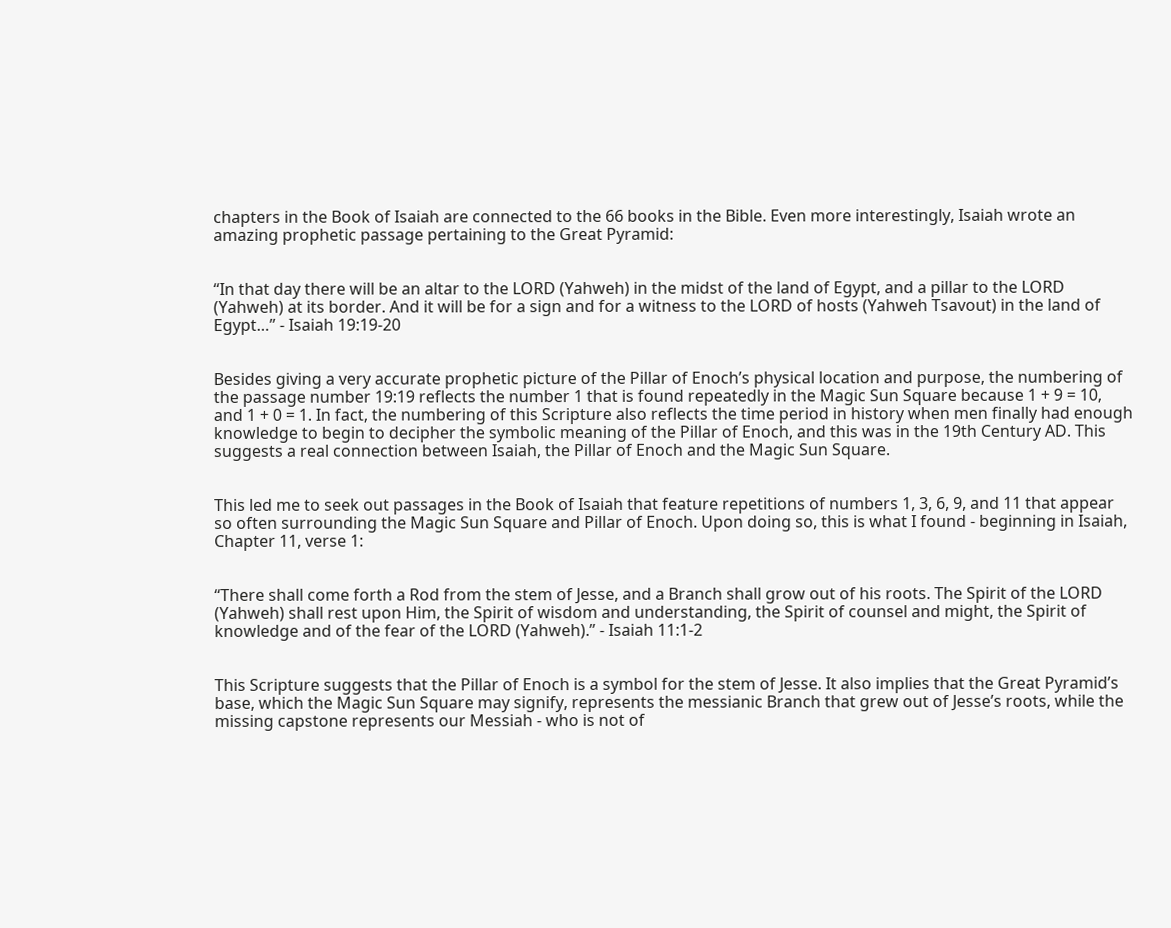chapters in the Book of Isaiah are connected to the 66 books in the Bible. Even more interestingly, Isaiah wrote an amazing prophetic passage pertaining to the Great Pyramid:


“In that day there will be an altar to the LORD (Yahweh) in the midst of the land of Egypt, and a pillar to the LORD (Yahweh) at its border. And it will be for a sign and for a witness to the LORD of hosts (Yahweh Tsavout) in the land of Egypt…” - Isaiah 19:19-20


Besides giving a very accurate prophetic picture of the Pillar of Enoch’s physical location and purpose, the numbering of the passage number 19:19 reflects the number 1 that is found repeatedly in the Magic Sun Square because 1 + 9 = 10, and 1 + 0 = 1. In fact, the numbering of this Scripture also reflects the time period in history when men finally had enough knowledge to begin to decipher the symbolic meaning of the Pillar of Enoch, and this was in the 19th Century AD. This suggests a real connection between Isaiah, the Pillar of Enoch and the Magic Sun Square.


This led me to seek out passages in the Book of Isaiah that feature repetitions of numbers 1, 3, 6, 9, and 11 that appear so often surrounding the Magic Sun Square and Pillar of Enoch. Upon doing so, this is what I found - beginning in Isaiah, Chapter 11, verse 1:


“There shall come forth a Rod from the stem of Jesse, and a Branch shall grow out of his roots. The Spirit of the LORD (Yahweh) shall rest upon Him, the Spirit of wisdom and understanding, the Spirit of counsel and might, the Spirit of knowledge and of the fear of the LORD (Yahweh).” - Isaiah 11:1-2


This Scripture suggests that the Pillar of Enoch is a symbol for the stem of Jesse. It also implies that the Great Pyramid’s base, which the Magic Sun Square may signify, represents the messianic Branch that grew out of Jesse’s roots, while the missing capstone represents our Messiah - who is not of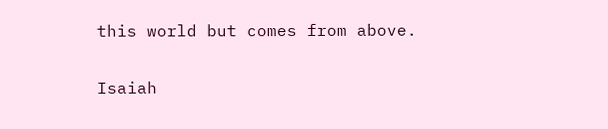this world but comes from above.


Isaiah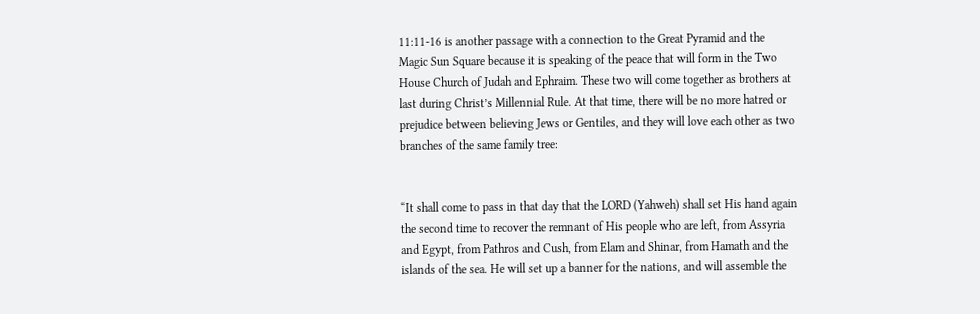11:11-16 is another passage with a connection to the Great Pyramid and the Magic Sun Square because it is speaking of the peace that will form in the Two House Church of Judah and Ephraim. These two will come together as brothers at last during Christ’s Millennial Rule. At that time, there will be no more hatred or prejudice between believing Jews or Gentiles, and they will love each other as two branches of the same family tree:


“It shall come to pass in that day that the LORD (Yahweh) shall set His hand again the second time to recover the remnant of His people who are left, from Assyria and Egypt, from Pathros and Cush, from Elam and Shinar, from Hamath and the islands of the sea. He will set up a banner for the nations, and will assemble the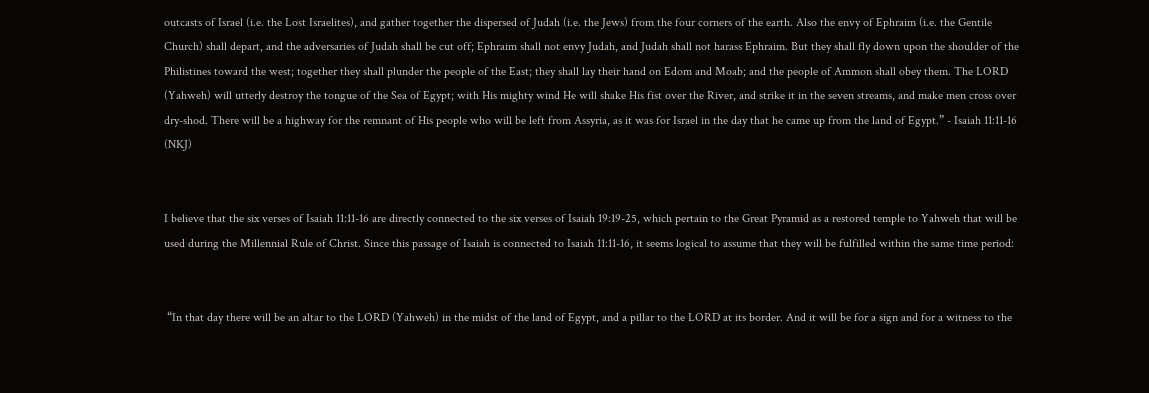outcasts of Israel (i.e. the Lost Israelites), and gather together the dispersed of Judah (i.e. the Jews) from the four corners of the earth. Also the envy of Ephraim (i.e. the Gentile Church) shall depart, and the adversaries of Judah shall be cut off; Ephraim shall not envy Judah, and Judah shall not harass Ephraim. But they shall fly down upon the shoulder of the Philistines toward the west; together they shall plunder the people of the East; they shall lay their hand on Edom and Moab; and the people of Ammon shall obey them. The LORD (Yahweh) will utterly destroy the tongue of the Sea of Egypt; with His mighty wind He will shake His fist over the River, and strike it in the seven streams, and make men cross over dry-shod. There will be a highway for the remnant of His people who will be left from Assyria, as it was for Israel in the day that he came up from the land of Egypt.” - Isaiah 11:11-16 (NKJ)


I believe that the six verses of Isaiah 11:11-16 are directly connected to the six verses of Isaiah 19:19-25, which pertain to the Great Pyramid as a restored temple to Yahweh that will be used during the Millennial Rule of Christ. Since this passage of Isaiah is connected to Isaiah 11:11-16, it seems logical to assume that they will be fulfilled within the same time period:


 “In that day there will be an altar to the LORD (Yahweh) in the midst of the land of Egypt, and a pillar to the LORD at its border. And it will be for a sign and for a witness to the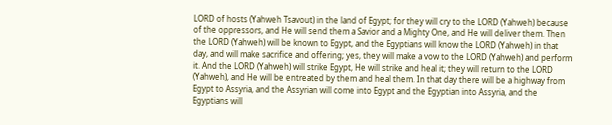LORD of hosts (Yahweh Tsavout) in the land of Egypt; for they will cry to the LORD (Yahweh) because of the oppressors, and He will send them a Savior and a Mighty One, and He will deliver them. Then the LORD (Yahweh) will be known to Egypt, and the Egyptians will know the LORD (Yahweh) in that day, and will make sacrifice and offering; yes, they will make a vow to the LORD (Yahweh) and perform it. And the LORD (Yahweh) will strike Egypt, He will strike and heal it; they will return to the LORD (Yahweh), and He will be entreated by them and heal them. In that day there will be a highway from Egypt to Assyria, and the Assyrian will come into Egypt and the Egyptian into Assyria, and the Egyptians will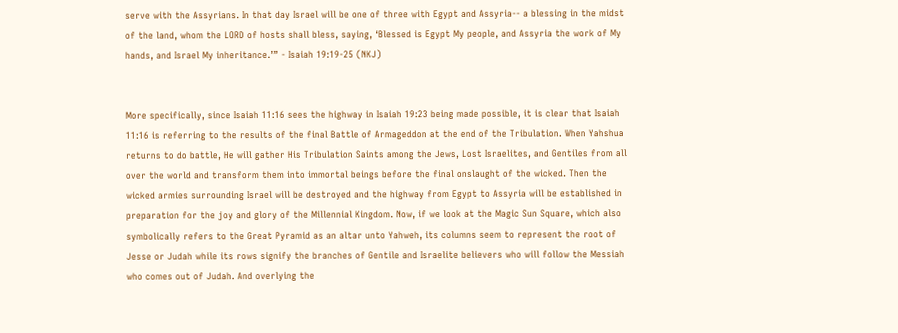serve with the Assyrians. In that day Israel will be one of three with Egypt and Assyria-- a blessing in the midst of the land, whom the LORD of hosts shall bless, saying, ‘Blessed is Egypt My people, and Assyria the work of My hands, and Israel My inheritance.’” - Isaiah 19:19-25 (NKJ)


More specifically, since Isaiah 11:16 sees the highway in Isaiah 19:23 being made possible, it is clear that Isaiah 11:16 is referring to the results of the final Battle of Armageddon at the end of the Tribulation. When Yahshua returns to do battle, He will gather His Tribulation Saints among the Jews, Lost Israelites, and Gentiles from all over the world and transform them into immortal beings before the final onslaught of the wicked. Then the wicked armies surrounding Israel will be destroyed and the highway from Egypt to Assyria will be established in preparation for the joy and glory of the Millennial Kingdom. Now, if we look at the Magic Sun Square, which also symbolically refers to the Great Pyramid as an altar unto Yahweh, its columns seem to represent the root of Jesse or Judah while its rows signify the branches of Gentile and Israelite believers who will follow the Messiah who comes out of Judah. And overlying the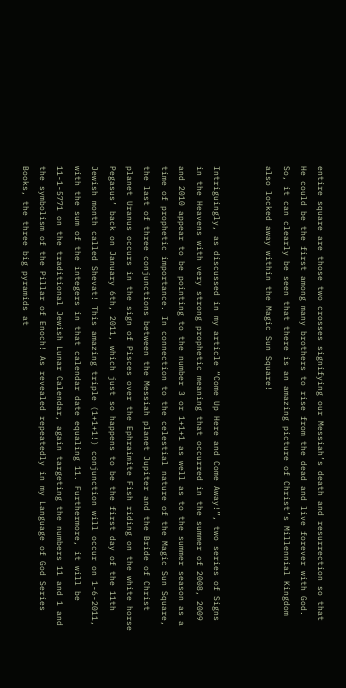entire square are those two crosses signifying our Messiah’s death and resurrection so that He could be the first among many brothers to rise from the dead and live forever with God. So, it can clearly be seen that there is an amazing picture of Christ’s Millennial Kingdom also locked away within the Magic Sun Square!


Intriguingly, as discussed in my article “Come Up Here and Come Away!”, two series of Signs in the Heavens with very strong prophetic meaning that occurred in the summer of 2008, 2009 and 2010 appear to be pointing to the number 3 or 1+1+1 as well as to the summer season as a time of prophetic importance. In connection to the celestial nature of the Magic Sun Square, the last of three conjunctions between the Messiah planet Jupiter and the Bride of Christ planet Uranus occurs in the sign of Pisces over the Ephraimite Fish riding on the white horse Pegasus’ back on January 6th, 2011, which just so happens to be the first day of the 11th Jewish month called Shevat! This amazing triple (1+1+1!) conjunction will occur on 1-6-2011, with the sum of the integers in that calendar date equaling 11. Furthermore, it will be 11-1-5771 on the traditional Jewish Lunar Calendar, again targeting the numbers 11 and 1 and the symbolism of the Pillar of Enoch! As revealed repeatedly in my Language of God Series Books, the three big pyramids at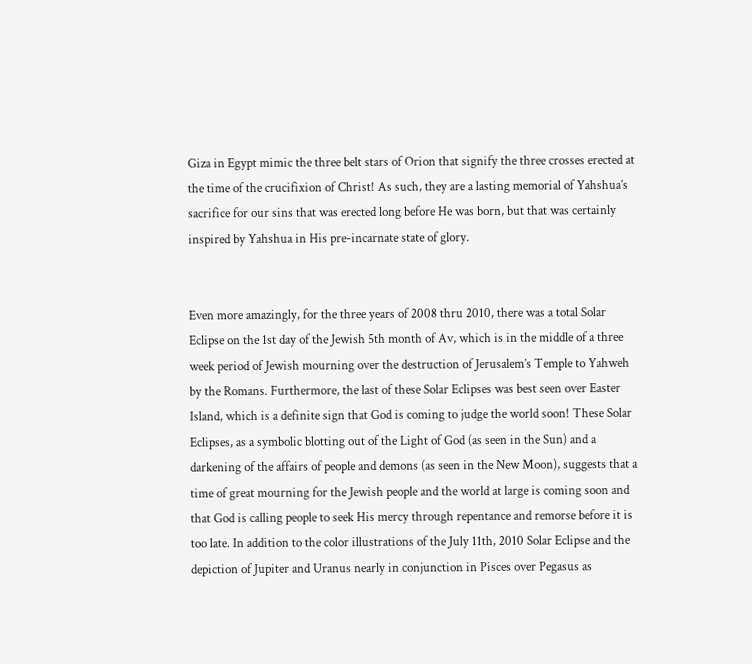Giza in Egypt mimic the three belt stars of Orion that signify the three crosses erected at the time of the crucifixion of Christ! As such, they are a lasting memorial of Yahshua’s sacrifice for our sins that was erected long before He was born, but that was certainly inspired by Yahshua in His pre-incarnate state of glory.


Even more amazingly, for the three years of 2008 thru 2010, there was a total Solar Eclipse on the 1st day of the Jewish 5th month of Av, which is in the middle of a three week period of Jewish mourning over the destruction of Jerusalem’s Temple to Yahweh by the Romans. Furthermore, the last of these Solar Eclipses was best seen over Easter Island, which is a definite sign that God is coming to judge the world soon! These Solar Eclipses, as a symbolic blotting out of the Light of God (as seen in the Sun) and a darkening of the affairs of people and demons (as seen in the New Moon), suggests that a time of great mourning for the Jewish people and the world at large is coming soon and that God is calling people to seek His mercy through repentance and remorse before it is too late. In addition to the color illustrations of the July 11th, 2010 Solar Eclipse and the depiction of Jupiter and Uranus nearly in conjunction in Pisces over Pegasus as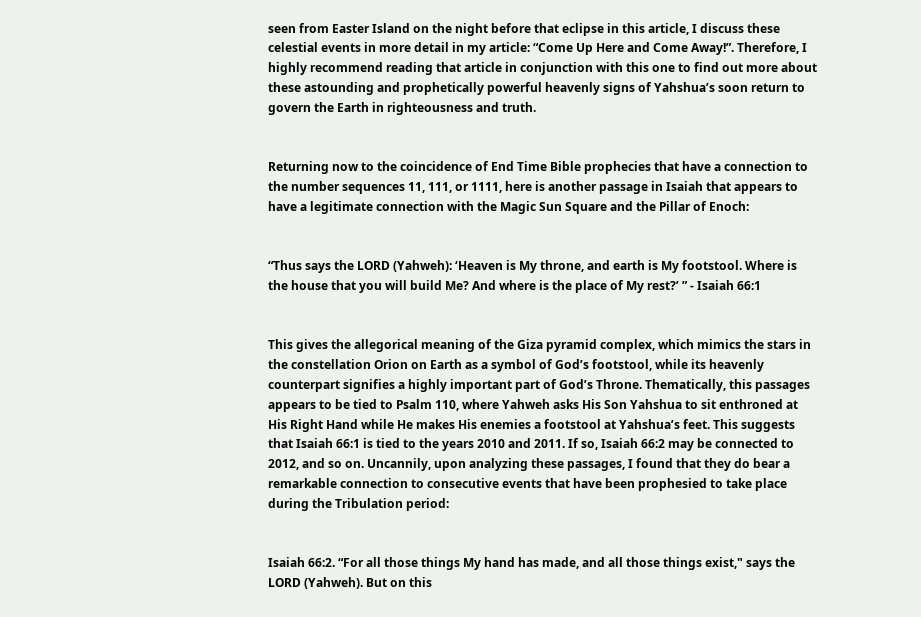seen from Easter Island on the night before that eclipse in this article, I discuss these celestial events in more detail in my article: “Come Up Here and Come Away!”. Therefore, I highly recommend reading that article in conjunction with this one to find out more about these astounding and prophetically powerful heavenly signs of Yahshua’s soon return to govern the Earth in righteousness and truth.


Returning now to the coincidence of End Time Bible prophecies that have a connection to the number sequences 11, 111, or 1111, here is another passage in Isaiah that appears to have a legitimate connection with the Magic Sun Square and the Pillar of Enoch:


“Thus says the LORD (Yahweh): ‘Heaven is My throne, and earth is My footstool. Where is the house that you will build Me? And where is the place of My rest?’ ” - Isaiah 66:1


This gives the allegorical meaning of the Giza pyramid complex, which mimics the stars in the constellation Orion on Earth as a symbol of God’s footstool, while its heavenly counterpart signifies a highly important part of God’s Throne. Thematically, this passages appears to be tied to Psalm 110, where Yahweh asks His Son Yahshua to sit enthroned at His Right Hand while He makes His enemies a footstool at Yahshua’s feet. This suggests that Isaiah 66:1 is tied to the years 2010 and 2011. If so, Isaiah 66:2 may be connected to 2012, and so on. Uncannily, upon analyzing these passages, I found that they do bear a remarkable connection to consecutive events that have been prophesied to take place during the Tribulation period:


Isaiah 66:2. “For all those things My hand has made, and all those things exist," says the LORD (Yahweh). But on this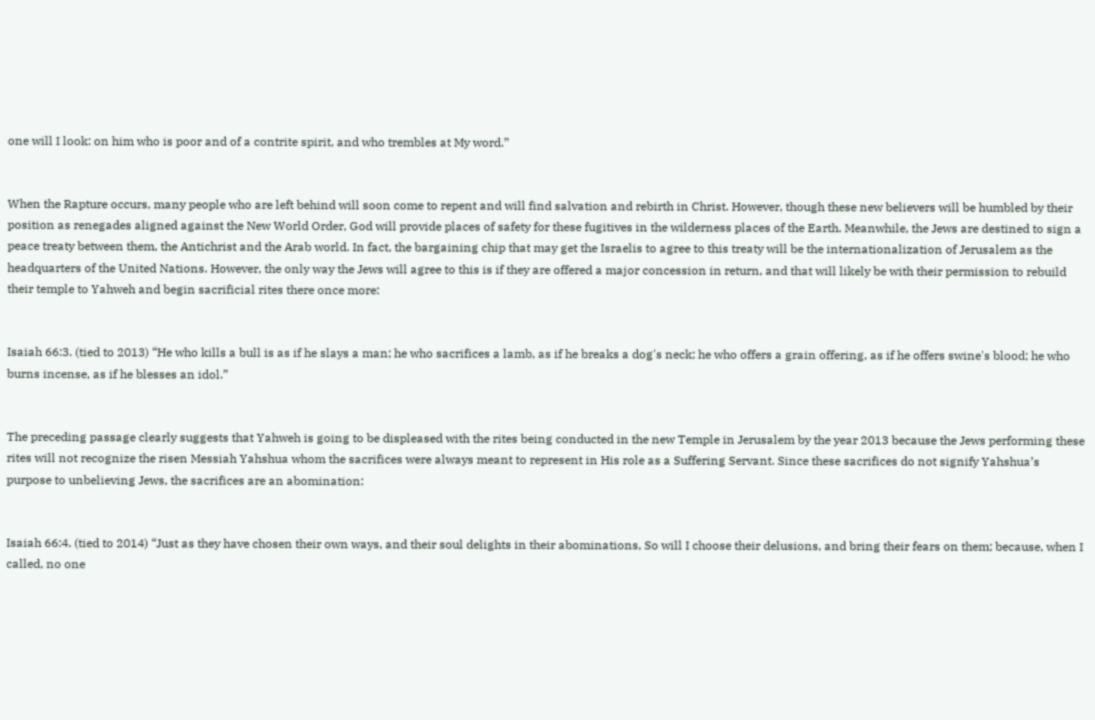one will I look: on him who is poor and of a contrite spirit, and who trembles at My word.”


When the Rapture occurs, many people who are left behind will soon come to repent and will find salvation and rebirth in Christ. However, though these new believers will be humbled by their position as renegades aligned against the New World Order, God will provide places of safety for these fugitives in the wilderness places of the Earth. Meanwhile, the Jews are destined to sign a peace treaty between them, the Antichrist and the Arab world. In fact, the bargaining chip that may get the Israelis to agree to this treaty will be the internationalization of Jerusalem as the headquarters of the United Nations. However, the only way the Jews will agree to this is if they are offered a major concession in return, and that will likely be with their permission to rebuild their temple to Yahweh and begin sacrificial rites there once more:


Isaiah 66:3. (tied to 2013) “He who kills a bull is as if he slays a man; he who sacrifices a lamb, as if he breaks a dog's neck; he who offers a grain offering, as if he offers swine's blood; he who burns incense, as if he blesses an idol.”


The preceding passage clearly suggests that Yahweh is going to be displeased with the rites being conducted in the new Temple in Jerusalem by the year 2013 because the Jews performing these rites will not recognize the risen Messiah Yahshua whom the sacrifices were always meant to represent in His role as a Suffering Servant. Since these sacrifices do not signify Yahshua’s purpose to unbelieving Jews, the sacrifices are an abomination:


Isaiah 66:4. (tied to 2014) “Just as they have chosen their own ways, and their soul delights in their abominations, So will I choose their delusions, and bring their fears on them; because, when I called, no one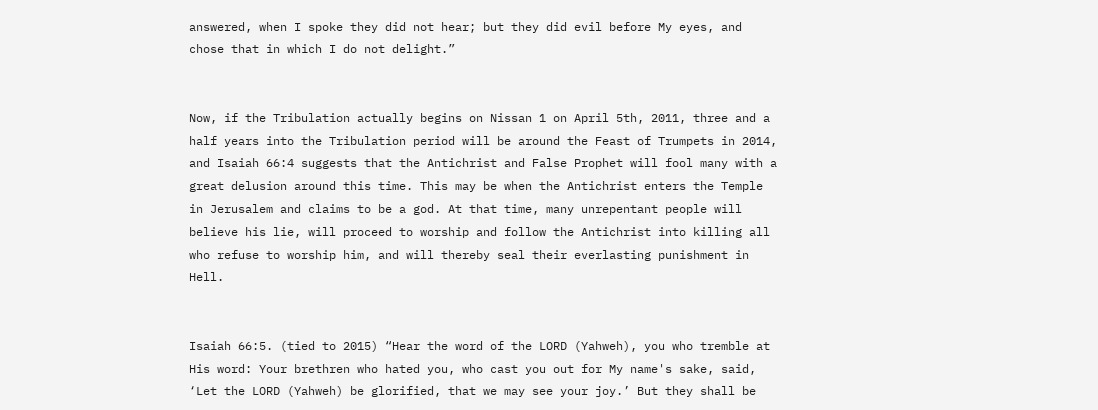answered, when I spoke they did not hear; but they did evil before My eyes, and chose that in which I do not delight.”


Now, if the Tribulation actually begins on Nissan 1 on April 5th, 2011, three and a half years into the Tribulation period will be around the Feast of Trumpets in 2014, and Isaiah 66:4 suggests that the Antichrist and False Prophet will fool many with a great delusion around this time. This may be when the Antichrist enters the Temple in Jerusalem and claims to be a god. At that time, many unrepentant people will believe his lie, will proceed to worship and follow the Antichrist into killing all who refuse to worship him, and will thereby seal their everlasting punishment in Hell.


Isaiah 66:5. (tied to 2015) “Hear the word of the LORD (Yahweh), you who tremble at His word: Your brethren who hated you, who cast you out for My name's sake, said, ‘Let the LORD (Yahweh) be glorified, that we may see your joy.’ But they shall be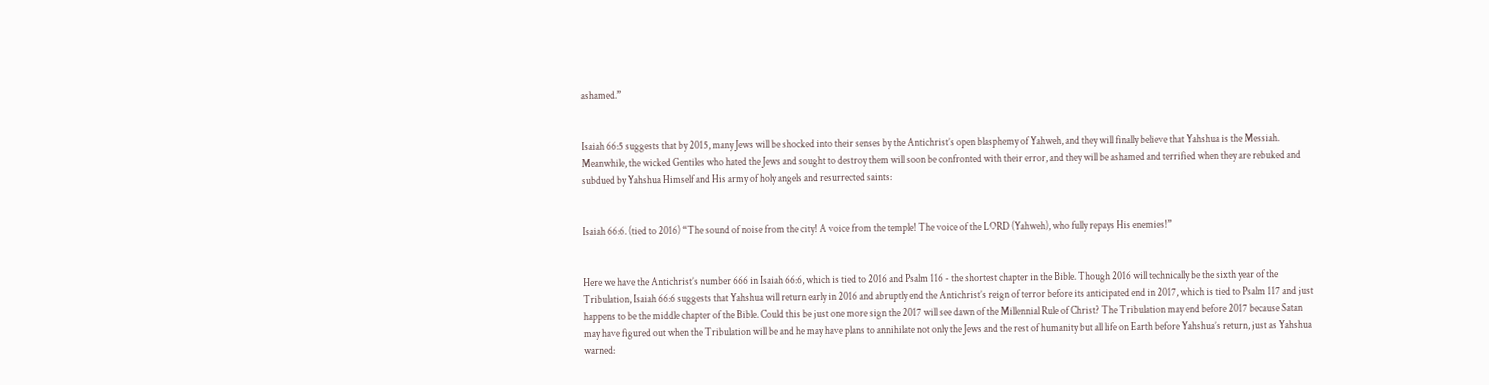ashamed.”


Isaiah 66:5 suggests that by 2015, many Jews will be shocked into their senses by the Antichrist’s open blasphemy of Yahweh, and they will finally believe that Yahshua is the Messiah. Meanwhile, the wicked Gentiles who hated the Jews and sought to destroy them will soon be confronted with their error, and they will be ashamed and terrified when they are rebuked and subdued by Yahshua Himself and His army of holy angels and resurrected saints:


Isaiah 66:6. (tied to 2016) “The sound of noise from the city! A voice from the temple! The voice of the LORD (Yahweh), who fully repays His enemies!”


Here we have the Antichrist’s number 666 in Isaiah 66:6, which is tied to 2016 and Psalm 116 - the shortest chapter in the Bible. Though 2016 will technically be the sixth year of the Tribulation, Isaiah 66:6 suggests that Yahshua will return early in 2016 and abruptly end the Antichrist’s reign of terror before its anticipated end in 2017, which is tied to Psalm 117 and just happens to be the middle chapter of the Bible. Could this be just one more sign the 2017 will see dawn of the Millennial Rule of Christ? The Tribulation may end before 2017 because Satan may have figured out when the Tribulation will be and he may have plans to annihilate not only the Jews and the rest of humanity but all life on Earth before Yahshua’s return, just as Yahshua warned: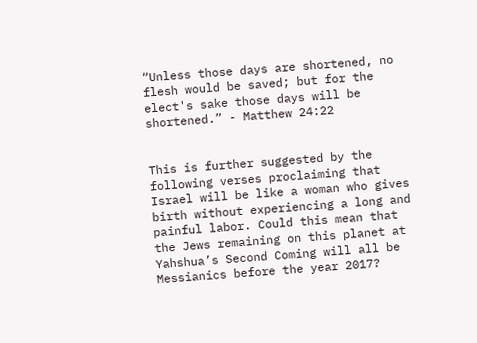“Unless those days are shortened, no flesh would be saved; but for the elect's sake those days will be shortened.” - Matthew 24:22


This is further suggested by the following verses proclaiming that Israel will be like a woman who gives birth without experiencing a long and painful labor. Could this mean that the Jews remaining on this planet at Yahshua’s Second Coming will all be Messianics before the year 2017?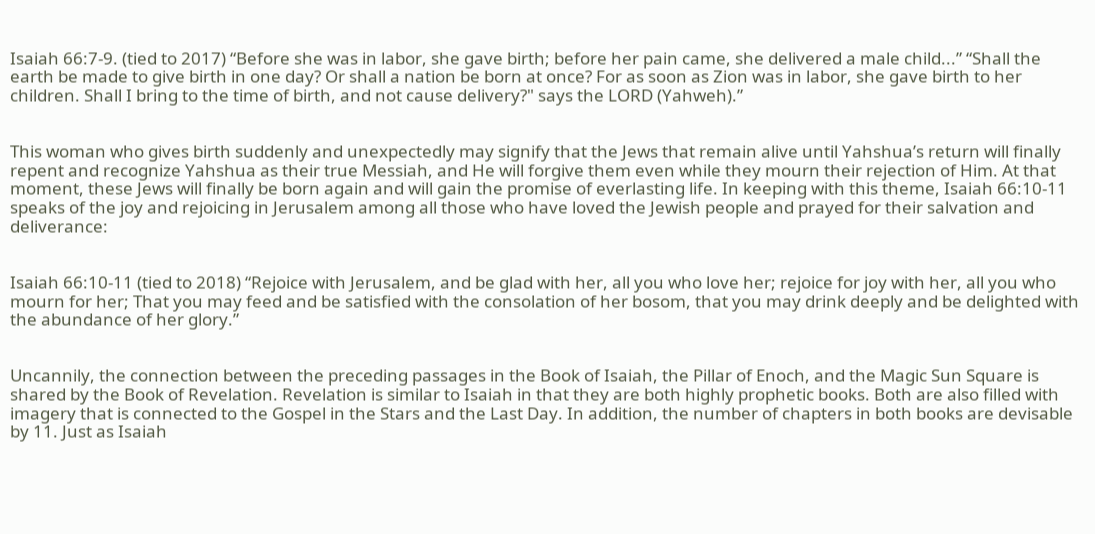Isaiah 66:7-9. (tied to 2017) “Before she was in labor, she gave birth; before her pain came, she delivered a male child...” “Shall the earth be made to give birth in one day? Or shall a nation be born at once? For as soon as Zion was in labor, she gave birth to her children. Shall I bring to the time of birth, and not cause delivery?" says the LORD (Yahweh).”


This woman who gives birth suddenly and unexpectedly may signify that the Jews that remain alive until Yahshua’s return will finally repent and recognize Yahshua as their true Messiah, and He will forgive them even while they mourn their rejection of Him. At that moment, these Jews will finally be born again and will gain the promise of everlasting life. In keeping with this theme, Isaiah 66:10-11 speaks of the joy and rejoicing in Jerusalem among all those who have loved the Jewish people and prayed for their salvation and deliverance:


Isaiah 66:10-11 (tied to 2018) “Rejoice with Jerusalem, and be glad with her, all you who love her; rejoice for joy with her, all you who mourn for her; That you may feed and be satisfied with the consolation of her bosom, that you may drink deeply and be delighted with the abundance of her glory.”


Uncannily, the connection between the preceding passages in the Book of Isaiah, the Pillar of Enoch, and the Magic Sun Square is shared by the Book of Revelation. Revelation is similar to Isaiah in that they are both highly prophetic books. Both are also filled with imagery that is connected to the Gospel in the Stars and the Last Day. In addition, the number of chapters in both books are devisable by 11. Just as Isaiah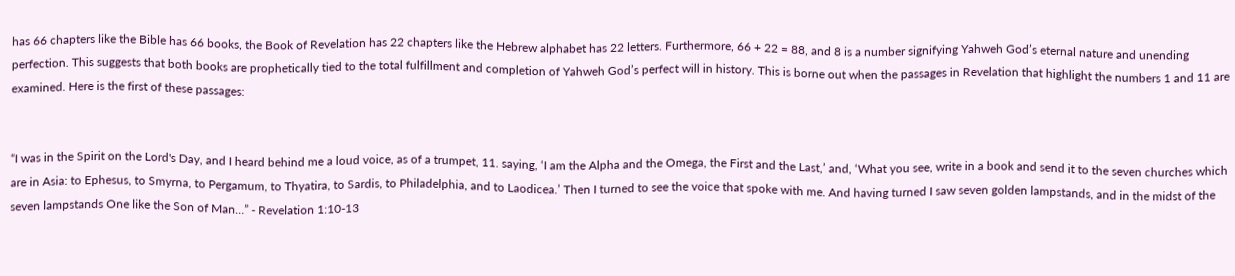has 66 chapters like the Bible has 66 books, the Book of Revelation has 22 chapters like the Hebrew alphabet has 22 letters. Furthermore, 66 + 22 = 88, and 8 is a number signifying Yahweh God’s eternal nature and unending perfection. This suggests that both books are prophetically tied to the total fulfillment and completion of Yahweh God’s perfect will in history. This is borne out when the passages in Revelation that highlight the numbers 1 and 11 are examined. Here is the first of these passages:


“I was in the Spirit on the Lord's Day, and I heard behind me a loud voice, as of a trumpet, 11. saying, ‘I am the Alpha and the Omega, the First and the Last,’ and, ‘What you see, write in a book and send it to the seven churches which are in Asia: to Ephesus, to Smyrna, to Pergamum, to Thyatira, to Sardis, to Philadelphia, and to Laodicea.’ Then I turned to see the voice that spoke with me. And having turned I saw seven golden lampstands, and in the midst of the seven lampstands One like the Son of Man…” - Revelation 1:10-13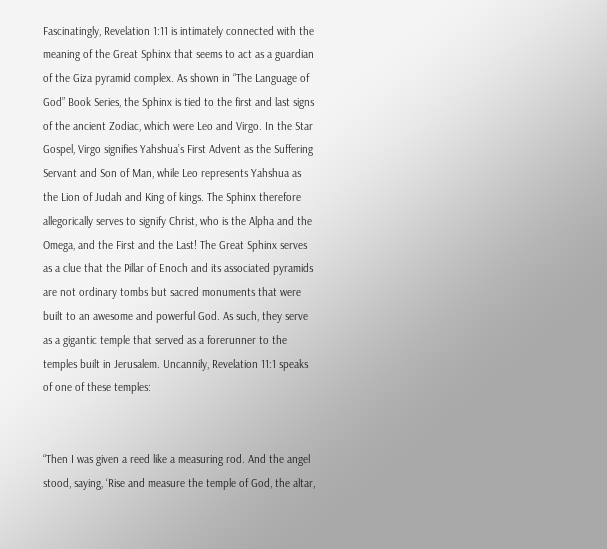Fascinatingly, Revelation 1:11 is intimately connected with the meaning of the Great Sphinx that seems to act as a guardian of the Giza pyramid complex. As shown in “The Language of God” Book Series, the Sphinx is tied to the first and last signs of the ancient Zodiac, which were Leo and Virgo. In the Star Gospel, Virgo signifies Yahshua’s First Advent as the Suffering Servant and Son of Man, while Leo represents Yahshua as the Lion of Judah and King of kings. The Sphinx therefore allegorically serves to signify Christ, who is the Alpha and the Omega, and the First and the Last! The Great Sphinx serves as a clue that the Pillar of Enoch and its associated pyramids are not ordinary tombs but sacred monuments that were built to an awesome and powerful God. As such, they serve as a gigantic temple that served as a forerunner to the temples built in Jerusalem. Uncannily, Revelation 11:1 speaks of one of these temples:


“Then I was given a reed like a measuring rod. And the angel stood, saying, ‘Rise and measure the temple of God, the altar,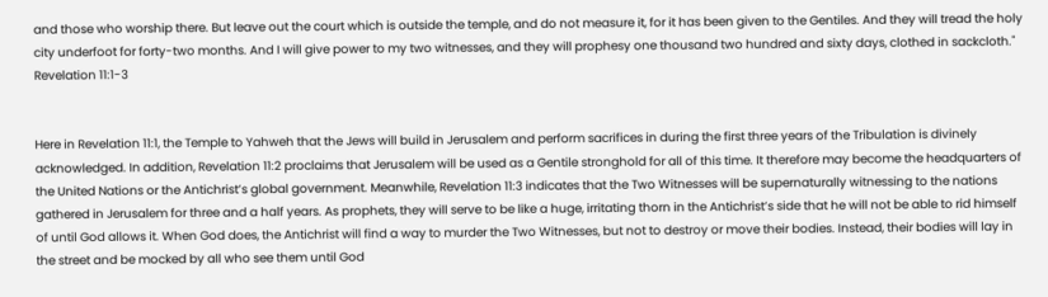and those who worship there. But leave out the court which is outside the temple, and do not measure it, for it has been given to the Gentiles. And they will tread the holy city underfoot for forty-two months. And I will give power to my two witnesses, and they will prophesy one thousand two hundred and sixty days, clothed in sackcloth." Revelation 11:1-3


Here in Revelation 11:1, the Temple to Yahweh that the Jews will build in Jerusalem and perform sacrifices in during the first three years of the Tribulation is divinely acknowledged. In addition, Revelation 11:2 proclaims that Jerusalem will be used as a Gentile stronghold for all of this time. It therefore may become the headquarters of the United Nations or the Antichrist’s global government. Meanwhile, Revelation 11:3 indicates that the Two Witnesses will be supernaturally witnessing to the nations gathered in Jerusalem for three and a half years. As prophets, they will serve to be like a huge, irritating thorn in the Antichrist’s side that he will not be able to rid himself of until God allows it. When God does, the Antichrist will find a way to murder the Two Witnesses, but not to destroy or move their bodies. Instead, their bodies will lay in the street and be mocked by all who see them until God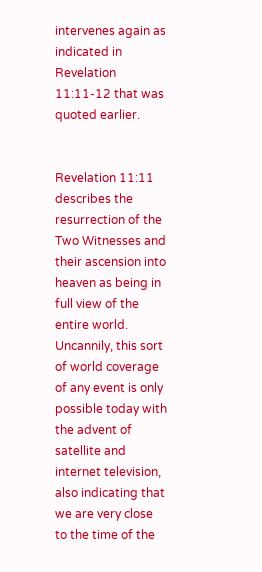intervenes again as indicated in Revelation 11:11-12 that was quoted earlier.


Revelation 11:11 describes the resurrection of the Two Witnesses and their ascension into heaven as being in full view of the entire world. Uncannily, this sort of world coverage of any event is only possible today with the advent of satellite and internet television, also indicating that we are very close to the time of the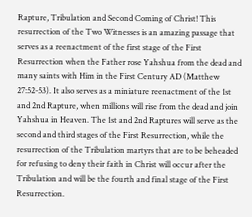Rapture, Tribulation and Second Coming of Christ! This resurrection of the Two Witnesses is an amazing passage that serves as a reenactment of the first stage of the First Resurrection when the Father rose Yahshua from the dead and many saints with Him in the First Century AD (Matthew 27:52-53). It also serves as a miniature reenactment of the 1st and 2nd Rapture, when millions will rise from the dead and join Yahshua in Heaven. The 1st and 2nd Raptures will serve as the second and third stages of the First Resurrection, while the resurrection of the Tribulation martyrs that are to be beheaded for refusing to deny their faith in Christ will occur after the Tribulation and will be the fourth and final stage of the First Resurrection.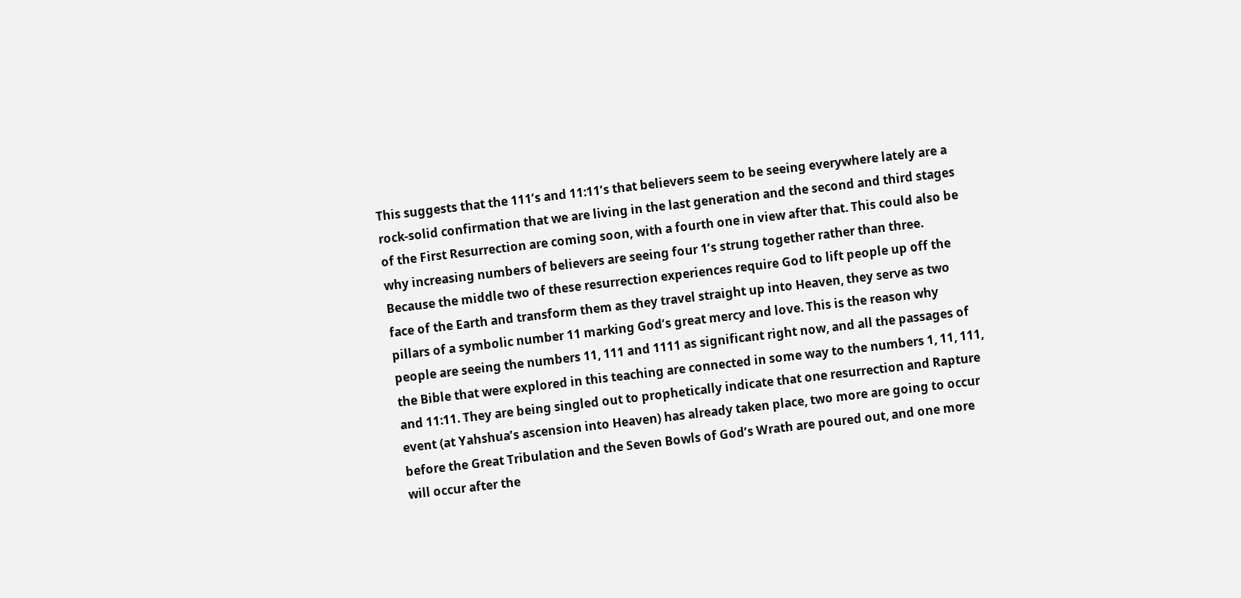This suggests that the 111’s and 11:11’s that believers seem to be seeing everywhere lately are a rock-solid confirmation that we are living in the last generation and the second and third stages of the First Resurrection are coming soon, with a fourth one in view after that. This could also be why increasing numbers of believers are seeing four 1’s strung together rather than three. Because the middle two of these resurrection experiences require God to lift people up off the face of the Earth and transform them as they travel straight up into Heaven, they serve as two pillars of a symbolic number 11 marking God’s great mercy and love. This is the reason why people are seeing the numbers 11, 111 and 1111 as significant right now, and all the passages of the Bible that were explored in this teaching are connected in some way to the numbers 1, 11, 111, and 11:11. They are being singled out to prophetically indicate that one resurrection and Rapture event (at Yahshua’s ascension into Heaven) has already taken place, two more are going to occur before the Great Tribulation and the Seven Bowls of God’s Wrath are poured out, and one more will occur after the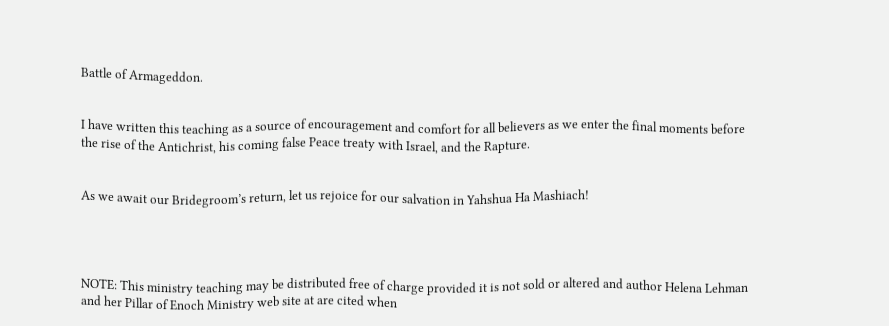Battle of Armageddon.


I have written this teaching as a source of encouragement and comfort for all believers as we enter the final moments before the rise of the Antichrist, his coming false Peace treaty with Israel, and the Rapture.


As we await our Bridegroom’s return, let us rejoice for our salvation in Yahshua Ha Mashiach!




NOTE: This ministry teaching may be distributed free of charge provided it is not sold or altered and author Helena Lehman and her Pillar of Enoch Ministry web site at are cited when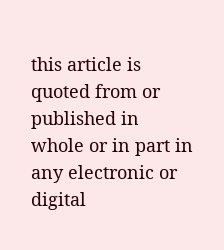this article is quoted from or published in whole or in part in any electronic or digital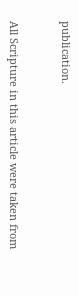publication.


All Scripture in this article were taken from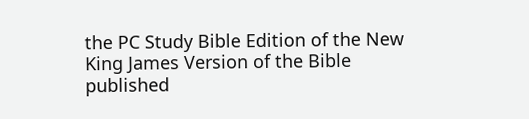the PC Study Bible Edition of the New King James Version of the Bible published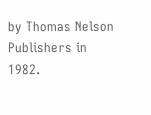by Thomas Nelson Publishers in 1982.